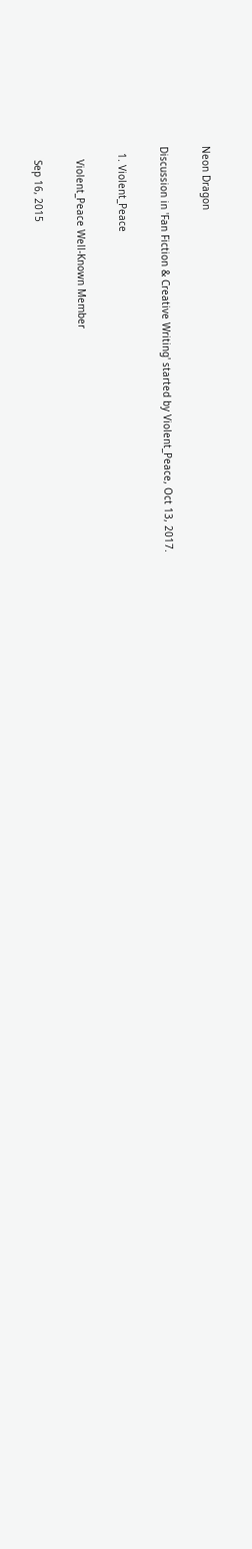Neon Dragon

Discussion in 'Fan Fiction & Creative Writing' started by Violent_Peace, Oct 13, 2017.

  1. Violent_Peace

    Violent_Peace Well-Known Member

    Sep 16, 2015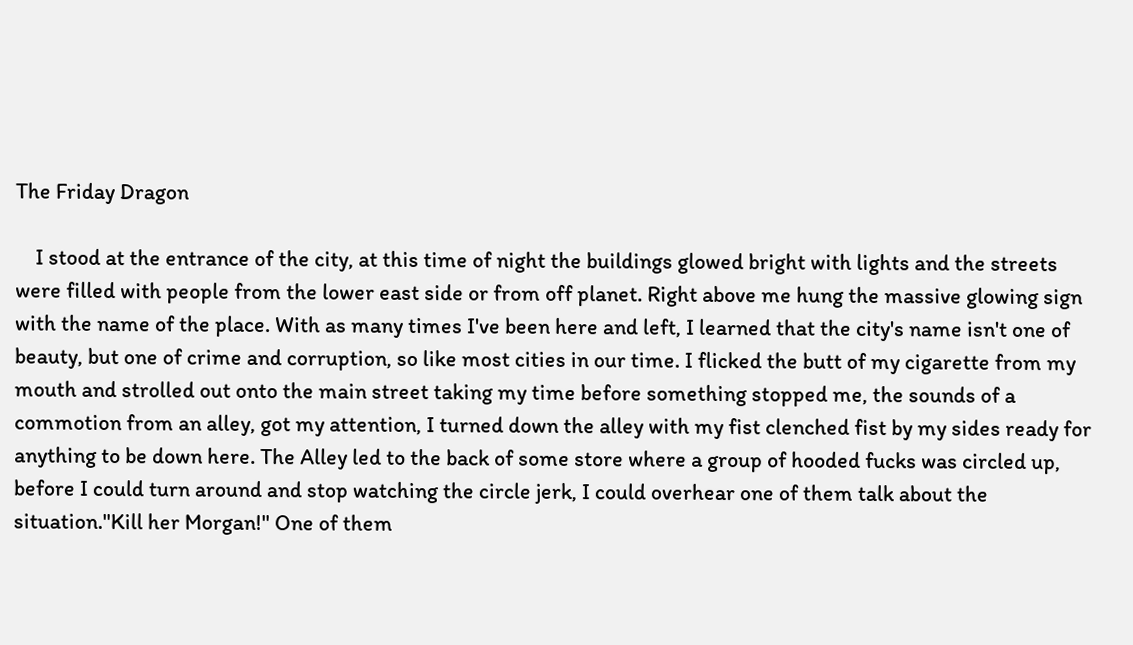The Friday Dragon

    I stood at the entrance of the city, at this time of night the buildings glowed bright with lights and the streets were filled with people from the lower east side or from off planet. Right above me hung the massive glowing sign with the name of the place. With as many times I've been here and left, I learned that the city's name isn't one of beauty, but one of crime and corruption, so like most cities in our time. I flicked the butt of my cigarette from my mouth and strolled out onto the main street taking my time before something stopped me, the sounds of a commotion from an alley, got my attention, I turned down the alley with my fist clenched fist by my sides ready for anything to be down here. The Alley led to the back of some store where a group of hooded fucks was circled up, before I could turn around and stop watching the circle jerk, I could overhear one of them talk about the situation."Kill her Morgan!" One of them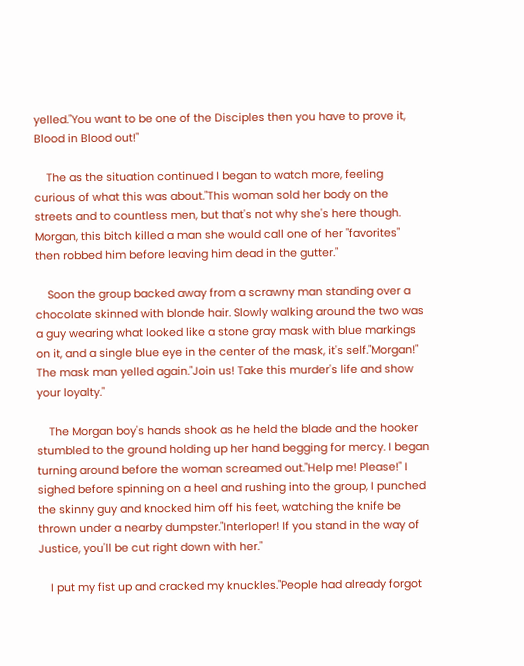yelled."You want to be one of the Disciples then you have to prove it, Blood in Blood out!"

    The as the situation continued I began to watch more, feeling curious of what this was about."This woman sold her body on the streets and to countless men, but that's not why she's here though. Morgan, this bitch killed a man she would call one of her "favorites" then robbed him before leaving him dead in the gutter."

    Soon the group backed away from a scrawny man standing over a chocolate skinned with blonde hair. Slowly walking around the two was a guy wearing what looked like a stone gray mask with blue markings on it, and a single blue eye in the center of the mask, it's self."Morgan!" The mask man yelled again."Join us! Take this murder's life and show your loyalty."

    The Morgan boy's hands shook as he held the blade and the hooker stumbled to the ground holding up her hand begging for mercy. I began turning around before the woman screamed out."Help me! Please!" I sighed before spinning on a heel and rushing into the group, I punched the skinny guy and knocked him off his feet, watching the knife be thrown under a nearby dumpster."Interloper! If you stand in the way of Justice, you'll be cut right down with her."

    I put my fist up and cracked my knuckles."People had already forgot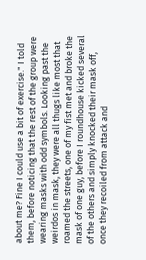about me? Fine I could use a bit of exercise." I told them, before noticing that the rest of the group were wearing masks with odd symbols. Looking past the weirdos in mask, they were all thugs like most that roamed the streets, one of my fist met and broke the mask of one guy, before I roundhouse kicked several of the others and simply knocked their mask off, once they recoiled from attack and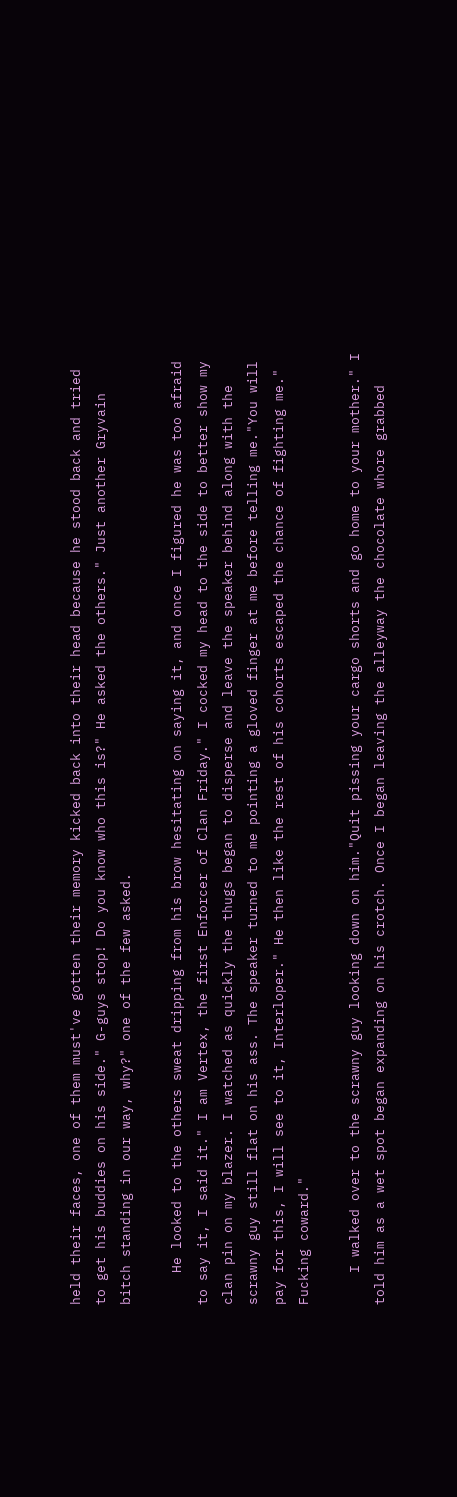held their faces, one of them must've gotten their memory kicked back into their head because he stood back and tried to get his buddies on his side." G-guys stop! Do you know who this is?" He asked the others." Just another Gryvain bitch standing in our way, why?" one of the few asked.

    He looked to the others sweat dripping from his brow hesitating on saying it, and once I figured he was too afraid to say it, I said it." I am Vertex, the first Enforcer of Clan Friday." I cocked my head to the side to better show my clan pin on my blazer. I watched as quickly the thugs began to disperse and leave the speaker behind along with the scrawny guy still flat on his ass. The speaker turned to me pointing a gloved finger at me before telling me."You will pay for this, I will see to it, Interloper." He then like the rest of his cohorts escaped the chance of fighting me." Fucking coward."

    I walked over to the scrawny guy looking down on him."Quit pissing your cargo shorts and go home to your mother." I told him as a wet spot began expanding on his crotch. Once I began leaving the alleyway the chocolate whore grabbed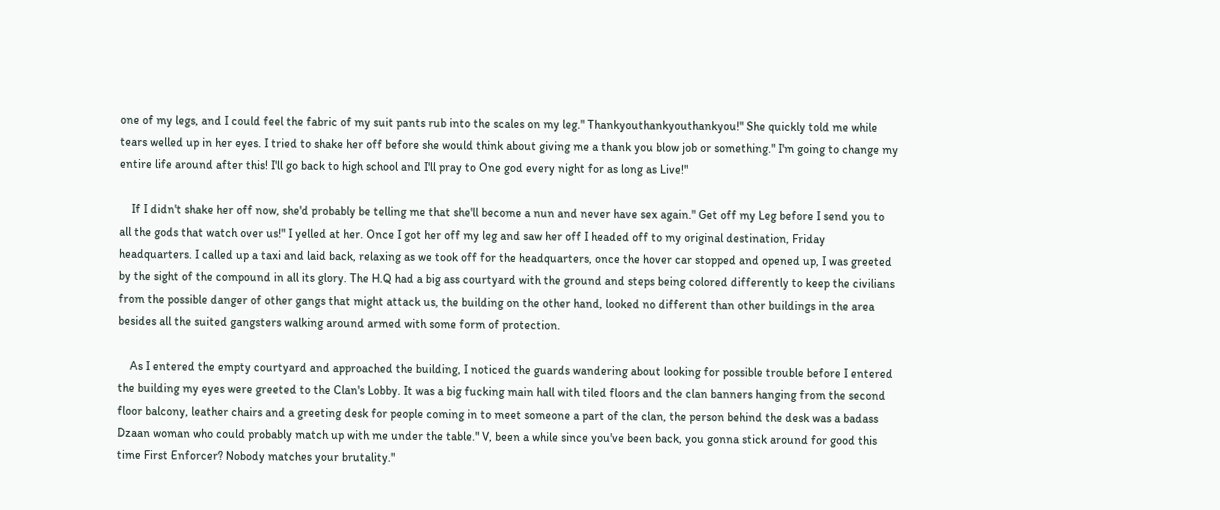one of my legs, and I could feel the fabric of my suit pants rub into the scales on my leg." Thankyouthankyouthankyou!" She quickly told me while tears welled up in her eyes. I tried to shake her off before she would think about giving me a thank you blow job or something." I'm going to change my entire life around after this! I'll go back to high school and I'll pray to One god every night for as long as Live!"

    If I didn't shake her off now, she'd probably be telling me that she'll become a nun and never have sex again." Get off my Leg before I send you to all the gods that watch over us!" I yelled at her. Once I got her off my leg and saw her off I headed off to my original destination, Friday headquarters. I called up a taxi and laid back, relaxing as we took off for the headquarters, once the hover car stopped and opened up, I was greeted by the sight of the compound in all its glory. The H.Q had a big ass courtyard with the ground and steps being colored differently to keep the civilians from the possible danger of other gangs that might attack us, the building on the other hand, looked no different than other buildings in the area besides all the suited gangsters walking around armed with some form of protection.

    As I entered the empty courtyard and approached the building, I noticed the guards wandering about looking for possible trouble before I entered the building my eyes were greeted to the Clan's Lobby. It was a big fucking main hall with tiled floors and the clan banners hanging from the second floor balcony, leather chairs and a greeting desk for people coming in to meet someone a part of the clan, the person behind the desk was a badass Dzaan woman who could probably match up with me under the table." V, been a while since you've been back, you gonna stick around for good this time First Enforcer? Nobody matches your brutality."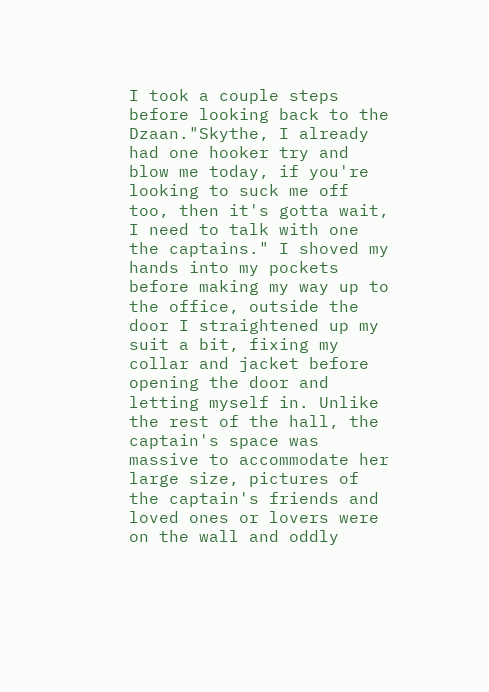I took a couple steps before looking back to the Dzaan."Skythe, I already had one hooker try and blow me today, if you're looking to suck me off too, then it's gotta wait, I need to talk with one the captains." I shoved my hands into my pockets before making my way up to the office, outside the door I straightened up my suit a bit, fixing my collar and jacket before opening the door and letting myself in. Unlike the rest of the hall, the captain's space was massive to accommodate her large size, pictures of the captain's friends and loved ones or lovers were on the wall and oddly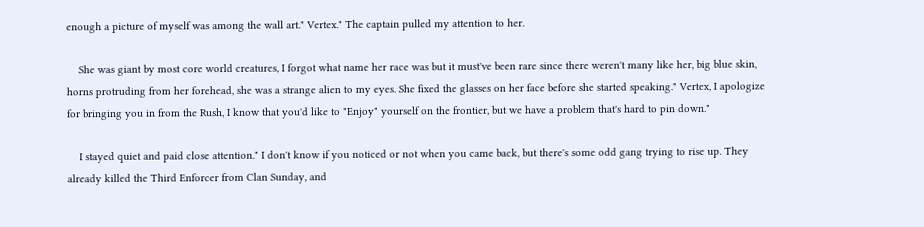enough a picture of myself was among the wall art." Vertex." The captain pulled my attention to her.

    She was giant by most core world creatures, I forgot what name her race was but it must've been rare since there weren't many like her, big blue skin, horns protruding from her forehead, she was a strange alien to my eyes. She fixed the glasses on her face before she started speaking." Vertex, I apologize for bringing you in from the Rush, I know that you'd like to "Enjoy" yourself on the frontier, but we have a problem that's hard to pin down."

    I stayed quiet and paid close attention." I don't know if you noticed or not when you came back, but there's some odd gang trying to rise up. They already killed the Third Enforcer from Clan Sunday, and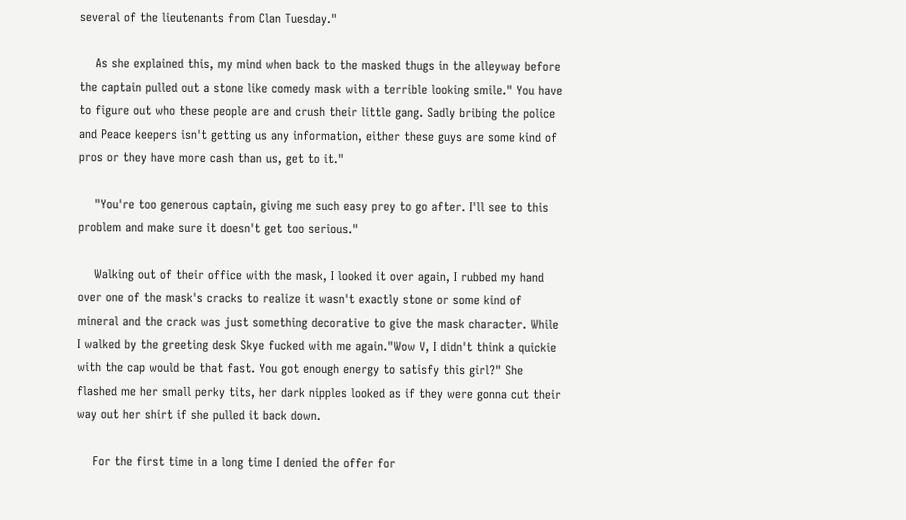several of the lieutenants from Clan Tuesday."

    As she explained this, my mind when back to the masked thugs in the alleyway before the captain pulled out a stone like comedy mask with a terrible looking smile." You have to figure out who these people are and crush their little gang. Sadly bribing the police and Peace keepers isn't getting us any information, either these guys are some kind of pros or they have more cash than us, get to it."

    "You're too generous captain, giving me such easy prey to go after. I'll see to this problem and make sure it doesn't get too serious."

    Walking out of their office with the mask, I looked it over again, I rubbed my hand over one of the mask's cracks to realize it wasn't exactly stone or some kind of mineral and the crack was just something decorative to give the mask character. While I walked by the greeting desk Skye fucked with me again."Wow V, I didn't think a quickie with the cap would be that fast. You got enough energy to satisfy this girl?" She flashed me her small perky tits, her dark nipples looked as if they were gonna cut their way out her shirt if she pulled it back down.

    For the first time in a long time I denied the offer for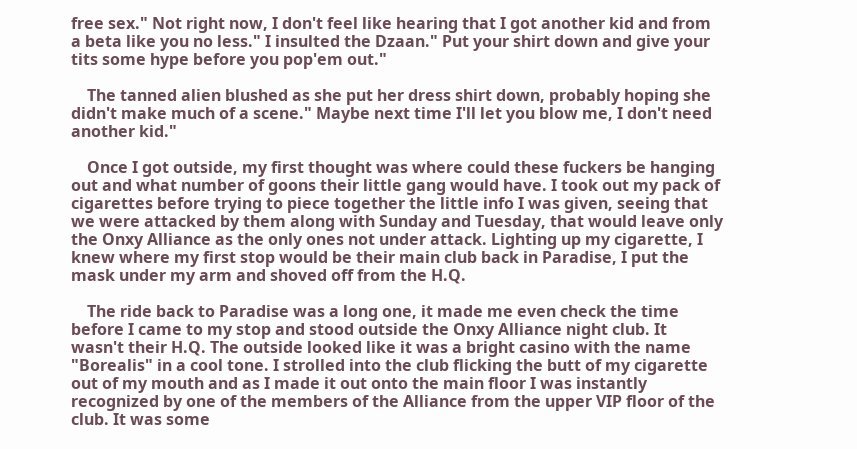free sex." Not right now, I don't feel like hearing that I got another kid and from a beta like you no less." I insulted the Dzaan." Put your shirt down and give your tits some hype before you pop'em out."

    The tanned alien blushed as she put her dress shirt down, probably hoping she didn't make much of a scene." Maybe next time I'll let you blow me, I don't need another kid."

    Once I got outside, my first thought was where could these fuckers be hanging out and what number of goons their little gang would have. I took out my pack of cigarettes before trying to piece together the little info I was given, seeing that we were attacked by them along with Sunday and Tuesday, that would leave only the Onxy Alliance as the only ones not under attack. Lighting up my cigarette, I knew where my first stop would be their main club back in Paradise, I put the mask under my arm and shoved off from the H.Q.

    The ride back to Paradise was a long one, it made me even check the time before I came to my stop and stood outside the Onxy Alliance night club. It wasn't their H.Q. The outside looked like it was a bright casino with the name "Borealis" in a cool tone. I strolled into the club flicking the butt of my cigarette out of my mouth and as I made it out onto the main floor I was instantly recognized by one of the members of the Alliance from the upper VIP floor of the club. It was some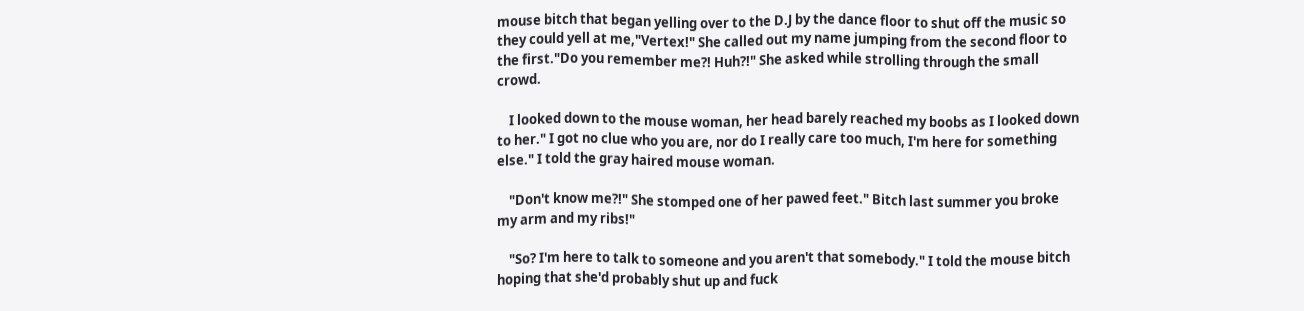mouse bitch that began yelling over to the D.J by the dance floor to shut off the music so they could yell at me,"Vertex!" She called out my name jumping from the second floor to the first."Do you remember me?! Huh?!" She asked while strolling through the small crowd.

    I looked down to the mouse woman, her head barely reached my boobs as I looked down to her." I got no clue who you are, nor do I really care too much, I'm here for something else." I told the gray haired mouse woman.

    "Don't know me?!" She stomped one of her pawed feet." Bitch last summer you broke my arm and my ribs!"

    "So? I'm here to talk to someone and you aren't that somebody." I told the mouse bitch hoping that she'd probably shut up and fuck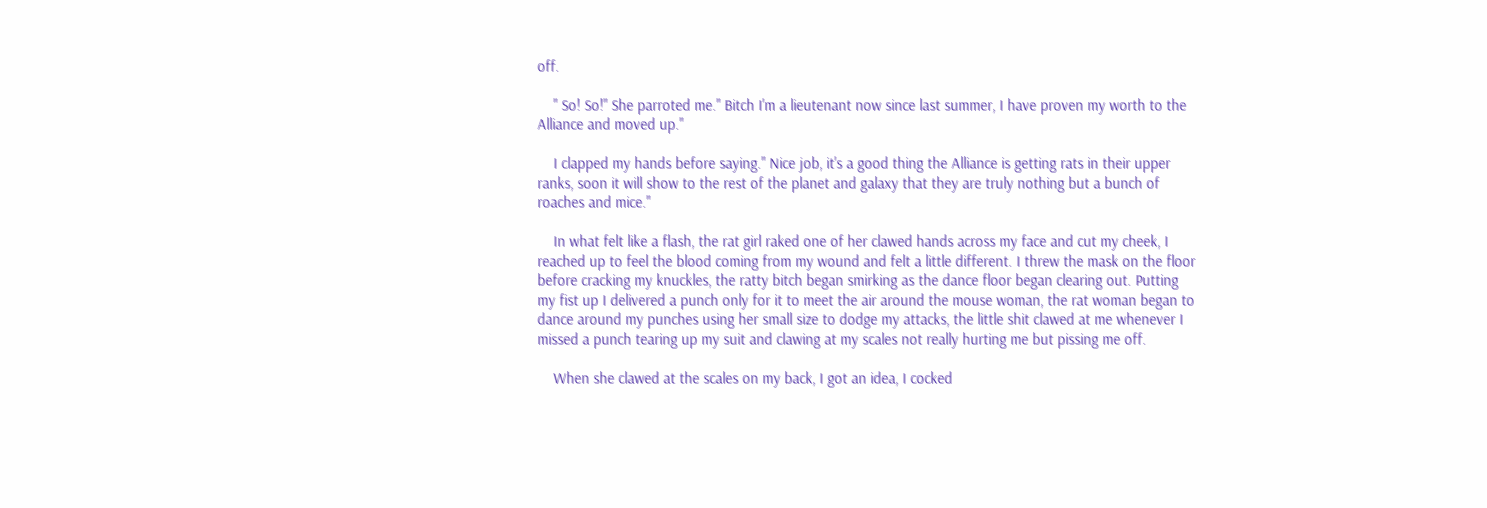off.

    " So! So!" She parroted me." Bitch I'm a lieutenant now since last summer, I have proven my worth to the Alliance and moved up."

    I clapped my hands before saying." Nice job, it's a good thing the Alliance is getting rats in their upper ranks, soon it will show to the rest of the planet and galaxy that they are truly nothing but a bunch of roaches and mice."

    In what felt like a flash, the rat girl raked one of her clawed hands across my face and cut my cheek, I reached up to feel the blood coming from my wound and felt a little different. I threw the mask on the floor before cracking my knuckles, the ratty bitch began smirking as the dance floor began clearing out. Putting my fist up I delivered a punch only for it to meet the air around the mouse woman, the rat woman began to dance around my punches using her small size to dodge my attacks, the little shit clawed at me whenever I missed a punch tearing up my suit and clawing at my scales not really hurting me but pissing me off.

    When she clawed at the scales on my back, I got an idea, I cocked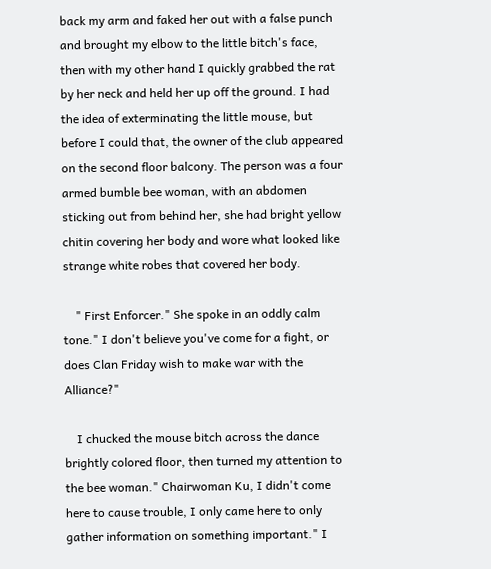back my arm and faked her out with a false punch and brought my elbow to the little bitch's face, then with my other hand I quickly grabbed the rat by her neck and held her up off the ground. I had the idea of exterminating the little mouse, but before I could that, the owner of the club appeared on the second floor balcony. The person was a four armed bumble bee woman, with an abdomen sticking out from behind her, she had bright yellow chitin covering her body and wore what looked like strange white robes that covered her body.

    " First Enforcer." She spoke in an oddly calm tone." I don't believe you've come for a fight, or does Clan Friday wish to make war with the Alliance?"

    I chucked the mouse bitch across the dance brightly colored floor, then turned my attention to the bee woman." Chairwoman Ku, I didn't come here to cause trouble, I only came here to only gather information on something important." I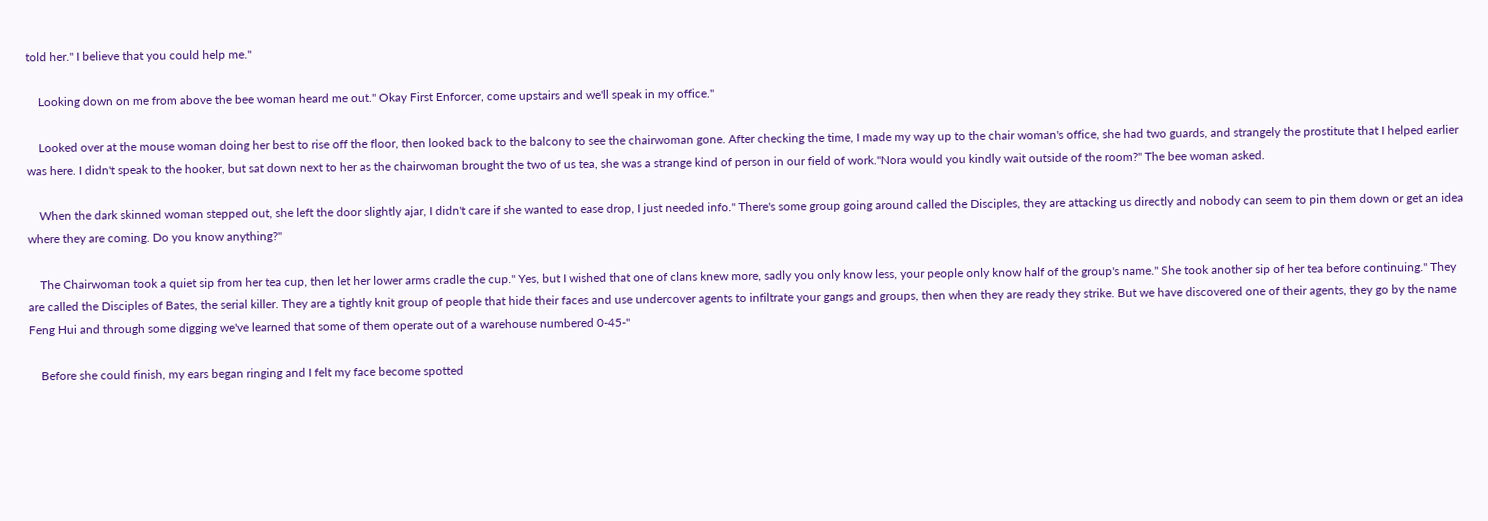told her." I believe that you could help me."

    Looking down on me from above the bee woman heard me out." Okay First Enforcer, come upstairs and we'll speak in my office."

    Looked over at the mouse woman doing her best to rise off the floor, then looked back to the balcony to see the chairwoman gone. After checking the time, I made my way up to the chair woman's office, she had two guards, and strangely the prostitute that I helped earlier was here. I didn't speak to the hooker, but sat down next to her as the chairwoman brought the two of us tea, she was a strange kind of person in our field of work."Nora would you kindly wait outside of the room?" The bee woman asked.

    When the dark skinned woman stepped out, she left the door slightly ajar, I didn't care if she wanted to ease drop, I just needed info." There's some group going around called the Disciples, they are attacking us directly and nobody can seem to pin them down or get an idea where they are coming. Do you know anything?"

    The Chairwoman took a quiet sip from her tea cup, then let her lower arms cradle the cup." Yes, but I wished that one of clans knew more, sadly you only know less, your people only know half of the group's name." She took another sip of her tea before continuing." They are called the Disciples of Bates, the serial killer. They are a tightly knit group of people that hide their faces and use undercover agents to infiltrate your gangs and groups, then when they are ready they strike. But we have discovered one of their agents, they go by the name Feng Hui and through some digging we've learned that some of them operate out of a warehouse numbered 0-45-"

    Before she could finish, my ears began ringing and I felt my face become spotted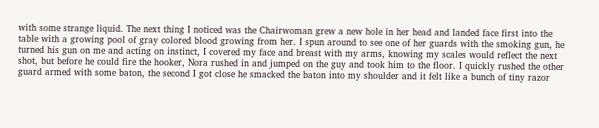with some strange liquid. The next thing I noticed was the Chairwoman grew a new hole in her head and landed face first into the table with a growing pool of gray colored blood growing from her. I spun around to see one of her guards with the smoking gun, he turned his gun on me and acting on instinct, I covered my face and breast with my arms, knowing my scales would reflect the next shot, but before he could fire the hooker, Nora rushed in and jumped on the guy and took him to the floor. I quickly rushed the other guard armed with some baton, the second I got close he smacked the baton into my shoulder and it felt like a bunch of tiny razor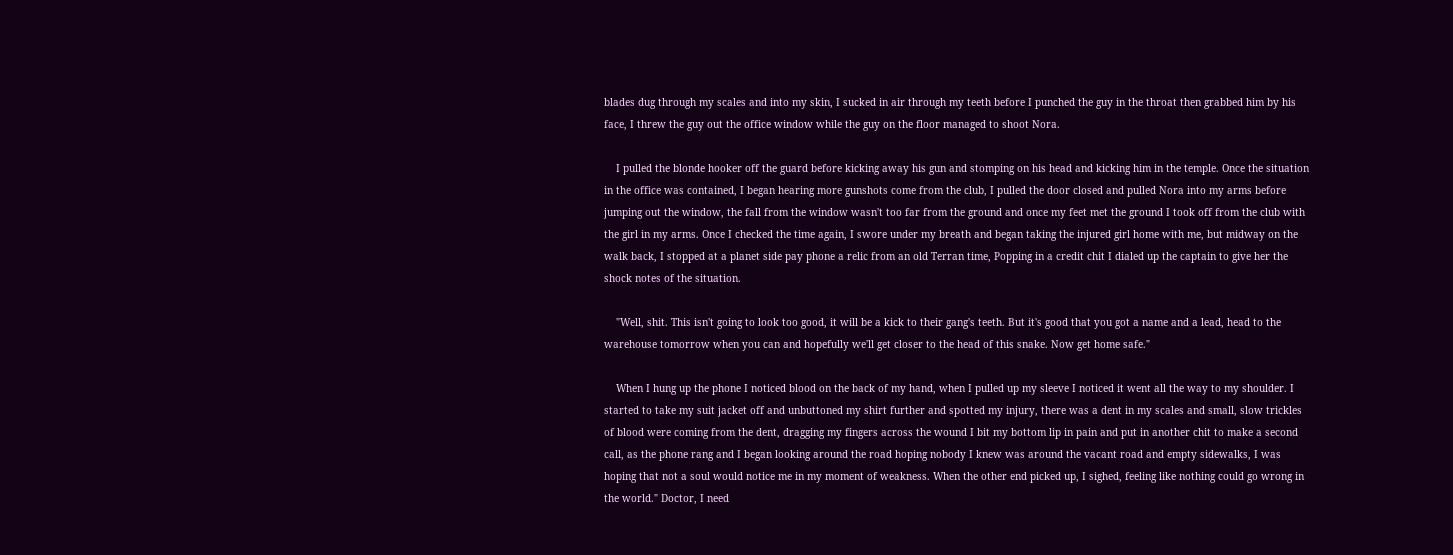blades dug through my scales and into my skin, I sucked in air through my teeth before I punched the guy in the throat then grabbed him by his face, I threw the guy out the office window while the guy on the floor managed to shoot Nora.

    I pulled the blonde hooker off the guard before kicking away his gun and stomping on his head and kicking him in the temple. Once the situation in the office was contained, I began hearing more gunshots come from the club, I pulled the door closed and pulled Nora into my arms before jumping out the window, the fall from the window wasn't too far from the ground and once my feet met the ground I took off from the club with the girl in my arms. Once I checked the time again, I swore under my breath and began taking the injured girl home with me, but midway on the walk back, I stopped at a planet side pay phone a relic from an old Terran time, Popping in a credit chit I dialed up the captain to give her the shock notes of the situation.

    "Well, shit. This isn't going to look too good, it will be a kick to their gang's teeth. But it's good that you got a name and a lead, head to the warehouse tomorrow when you can and hopefully we'll get closer to the head of this snake. Now get home safe."

    When I hung up the phone I noticed blood on the back of my hand, when I pulled up my sleeve I noticed it went all the way to my shoulder. I started to take my suit jacket off and unbuttoned my shirt further and spotted my injury, there was a dent in my scales and small, slow trickles of blood were coming from the dent, dragging my fingers across the wound I bit my bottom lip in pain and put in another chit to make a second call, as the phone rang and I began looking around the road hoping nobody I knew was around the vacant road and empty sidewalks, I was hoping that not a soul would notice me in my moment of weakness. When the other end picked up, I sighed, feeling like nothing could go wrong in the world." Doctor, I need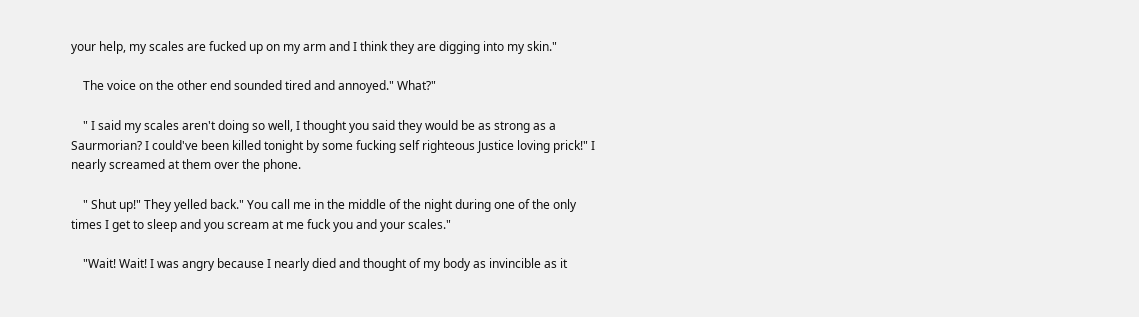your help, my scales are fucked up on my arm and I think they are digging into my skin."

    The voice on the other end sounded tired and annoyed." What?"

    " I said my scales aren't doing so well, I thought you said they would be as strong as a Saurmorian? I could've been killed tonight by some fucking self righteous Justice loving prick!" I nearly screamed at them over the phone.

    " Shut up!" They yelled back." You call me in the middle of the night during one of the only times I get to sleep and you scream at me fuck you and your scales."

    "Wait! Wait! I was angry because I nearly died and thought of my body as invincible as it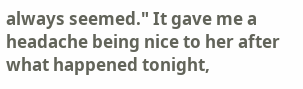always seemed." It gave me a headache being nice to her after what happened tonight,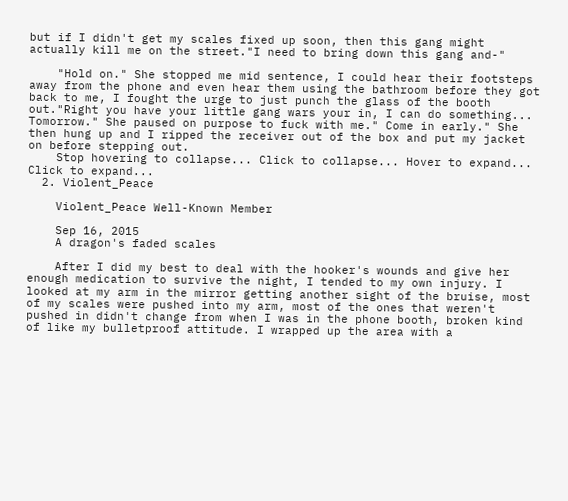but if I didn't get my scales fixed up soon, then this gang might actually kill me on the street."I need to bring down this gang and-"

    "Hold on." She stopped me mid sentence, I could hear their footsteps away from the phone and even hear them using the bathroom before they got back to me, I fought the urge to just punch the glass of the booth out."Right you have your little gang wars your in, I can do something... Tomorrow." She paused on purpose to fuck with me." Come in early." She then hung up and I ripped the receiver out of the box and put my jacket on before stepping out.
    Stop hovering to collapse... Click to collapse... Hover to expand... Click to expand...
  2. Violent_Peace

    Violent_Peace Well-Known Member

    Sep 16, 2015
    A dragon's faded scales

    After I did my best to deal with the hooker's wounds and give her enough medication to survive the night, I tended to my own injury. I looked at my arm in the mirror getting another sight of the bruise, most of my scales were pushed into my arm, most of the ones that weren't pushed in didn't change from when I was in the phone booth, broken kind of like my bulletproof attitude. I wrapped up the area with a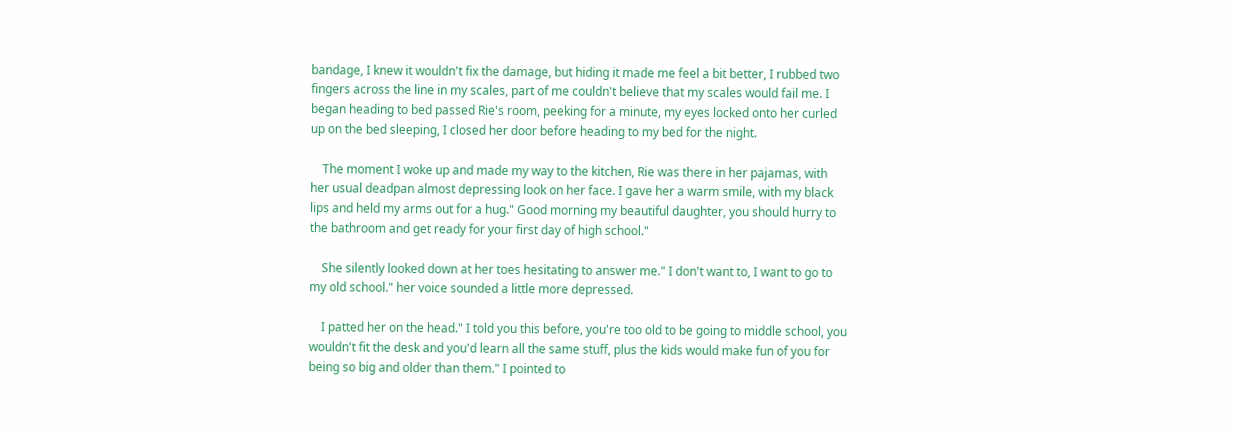bandage, I knew it wouldn't fix the damage, but hiding it made me feel a bit better, I rubbed two fingers across the line in my scales, part of me couldn't believe that my scales would fail me. I began heading to bed passed Rie's room, peeking for a minute, my eyes locked onto her curled up on the bed sleeping, I closed her door before heading to my bed for the night.

    The moment I woke up and made my way to the kitchen, Rie was there in her pajamas, with her usual deadpan almost depressing look on her face. I gave her a warm smile, with my black lips and held my arms out for a hug." Good morning my beautiful daughter, you should hurry to the bathroom and get ready for your first day of high school."

    She silently looked down at her toes hesitating to answer me." I don't want to, I want to go to my old school." her voice sounded a little more depressed.

    I patted her on the head." I told you this before, you're too old to be going to middle school, you wouldn't fit the desk and you'd learn all the same stuff, plus the kids would make fun of you for being so big and older than them." I pointed to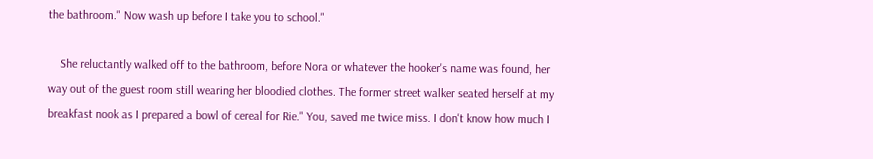the bathroom." Now wash up before I take you to school."

    She reluctantly walked off to the bathroom, before Nora or whatever the hooker's name was found, her way out of the guest room still wearing her bloodied clothes. The former street walker seated herself at my breakfast nook as I prepared a bowl of cereal for Rie." You, saved me twice miss. I don't know how much I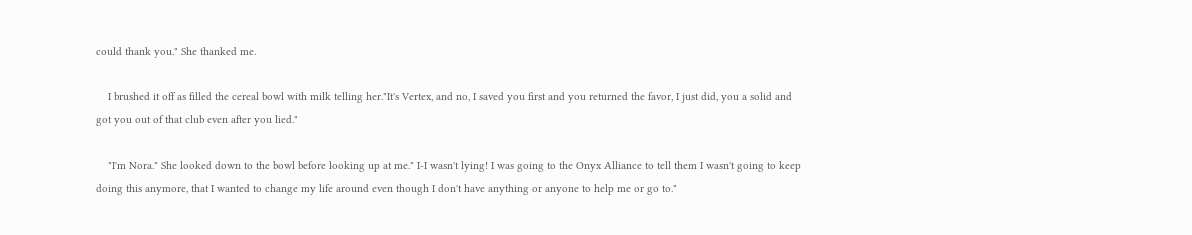could thank you." She thanked me.

    I brushed it off as filled the cereal bowl with milk telling her."It's Vertex, and no, I saved you first and you returned the favor, I just did, you a solid and got you out of that club even after you lied."

    "I'm Nora." She looked down to the bowl before looking up at me." I-I wasn't lying! I was going to the Onyx Alliance to tell them I wasn't going to keep doing this anymore, that I wanted to change my life around even though I don't have anything or anyone to help me or go to."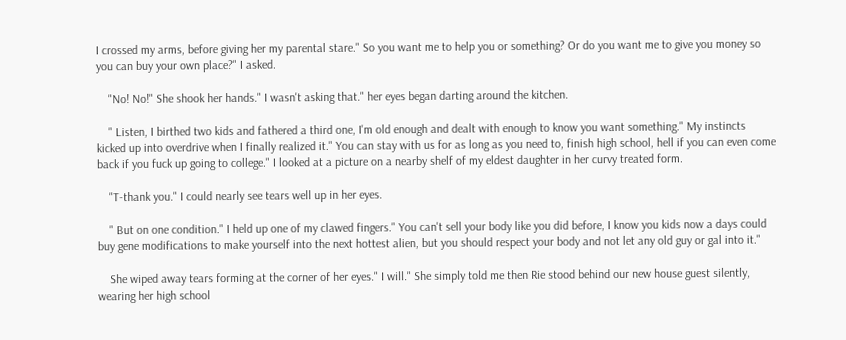I crossed my arms, before giving her my parental stare." So you want me to help you or something? Or do you want me to give you money so you can buy your own place?" I asked.

    "No! No!" She shook her hands." I wasn't asking that." her eyes began darting around the kitchen.

    " Listen, I birthed two kids and fathered a third one, I'm old enough and dealt with enough to know you want something." My instincts kicked up into overdrive when I finally realized it." You can stay with us for as long as you need to, finish high school, hell if you can even come back if you fuck up going to college." I looked at a picture on a nearby shelf of my eldest daughter in her curvy treated form.

    "T-thank you." I could nearly see tears well up in her eyes.

    " But on one condition." I held up one of my clawed fingers." You can't sell your body like you did before, I know you kids now a days could buy gene modifications to make yourself into the next hottest alien, but you should respect your body and not let any old guy or gal into it."

    She wiped away tears forming at the corner of her eyes." I will." She simply told me then Rie stood behind our new house guest silently, wearing her high school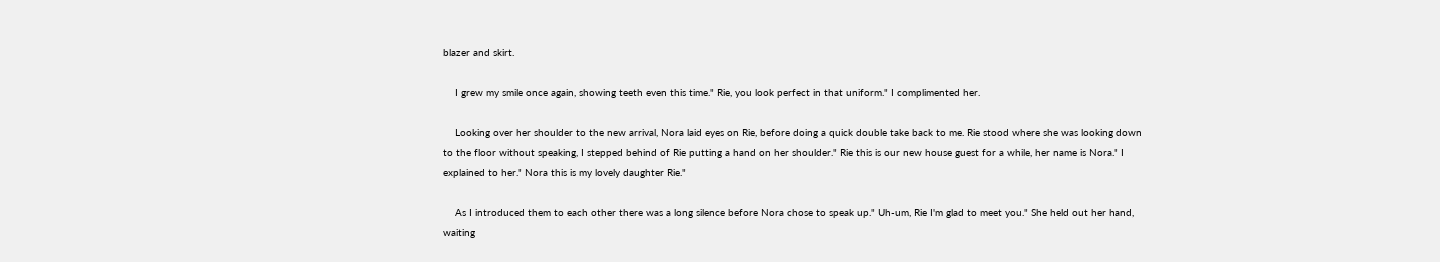blazer and skirt.

    I grew my smile once again, showing teeth even this time." Rie, you look perfect in that uniform." I complimented her.

    Looking over her shoulder to the new arrival, Nora laid eyes on Rie, before doing a quick double take back to me. Rie stood where she was looking down to the floor without speaking, I stepped behind of Rie putting a hand on her shoulder." Rie this is our new house guest for a while, her name is Nora." I explained to her." Nora this is my lovely daughter Rie."

    As I introduced them to each other there was a long silence before Nora chose to speak up." Uh-um, Rie I'm glad to meet you." She held out her hand, waiting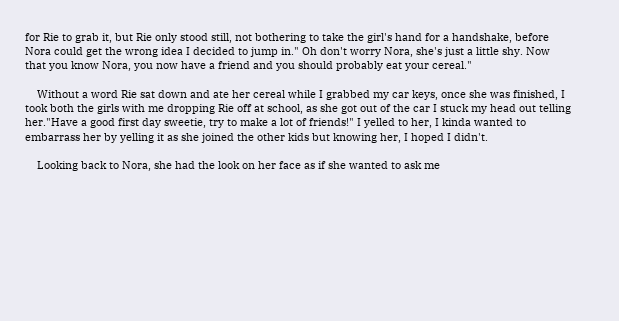for Rie to grab it, but Rie only stood still, not bothering to take the girl's hand for a handshake, before Nora could get the wrong idea I decided to jump in." Oh don't worry Nora, she's just a little shy. Now that you know Nora, you now have a friend and you should probably eat your cereal."

    Without a word Rie sat down and ate her cereal while I grabbed my car keys, once she was finished, I took both the girls with me dropping Rie off at school, as she got out of the car I stuck my head out telling her."Have a good first day sweetie, try to make a lot of friends!" I yelled to her, I kinda wanted to embarrass her by yelling it as she joined the other kids but knowing her, I hoped I didn't.

    Looking back to Nora, she had the look on her face as if she wanted to ask me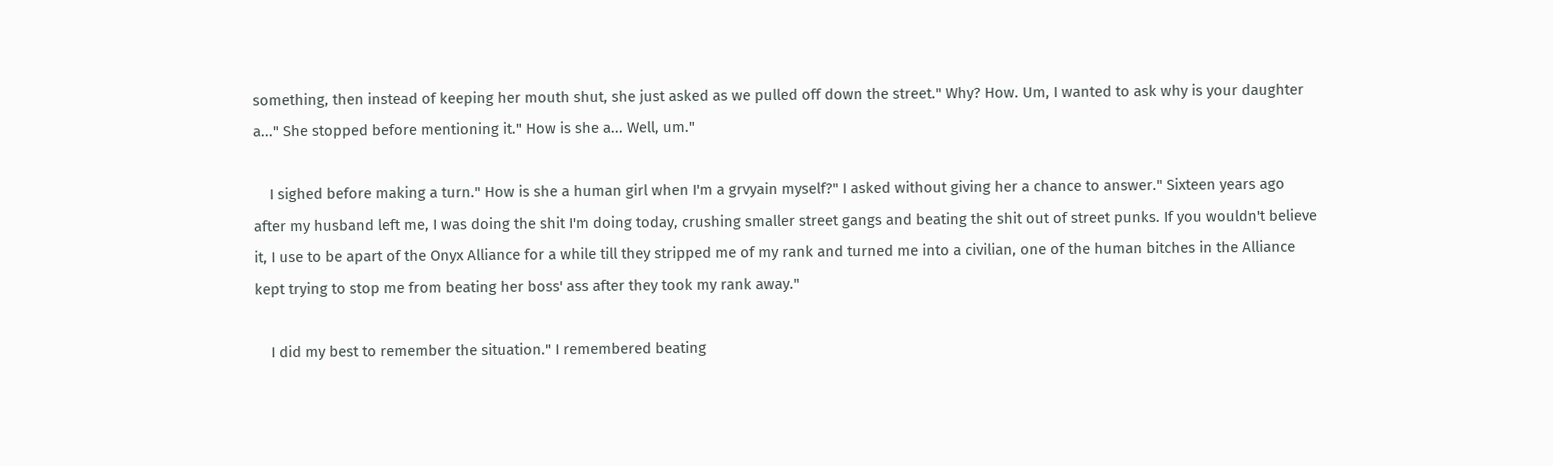something, then instead of keeping her mouth shut, she just asked as we pulled off down the street." Why? How. Um, I wanted to ask why is your daughter a..." She stopped before mentioning it." How is she a... Well, um."

    I sighed before making a turn." How is she a human girl when I'm a grvyain myself?" I asked without giving her a chance to answer." Sixteen years ago after my husband left me, I was doing the shit I'm doing today, crushing smaller street gangs and beating the shit out of street punks. If you wouldn't believe it, I use to be apart of the Onyx Alliance for a while till they stripped me of my rank and turned me into a civilian, one of the human bitches in the Alliance kept trying to stop me from beating her boss' ass after they took my rank away."

    I did my best to remember the situation." I remembered beating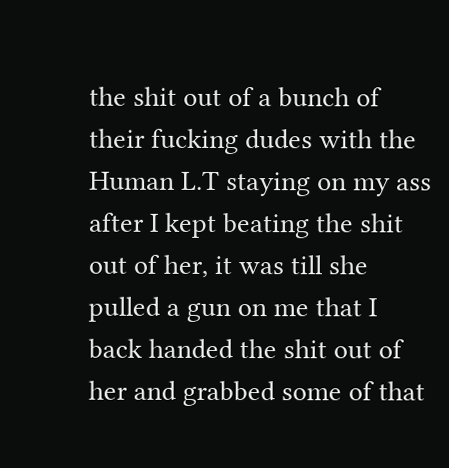the shit out of a bunch of their fucking dudes with the Human L.T staying on my ass after I kept beating the shit out of her, it was till she pulled a gun on me that I back handed the shit out of her and grabbed some of that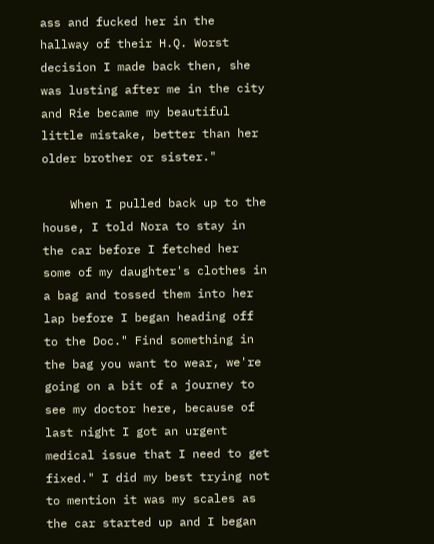ass and fucked her in the hallway of their H.Q. Worst decision I made back then, she was lusting after me in the city and Rie became my beautiful little mistake, better than her older brother or sister."

    When I pulled back up to the house, I told Nora to stay in the car before I fetched her some of my daughter's clothes in a bag and tossed them into her lap before I began heading off to the Doc." Find something in the bag you want to wear, we're going on a bit of a journey to see my doctor here, because of last night I got an urgent medical issue that I need to get fixed." I did my best trying not to mention it was my scales as the car started up and I began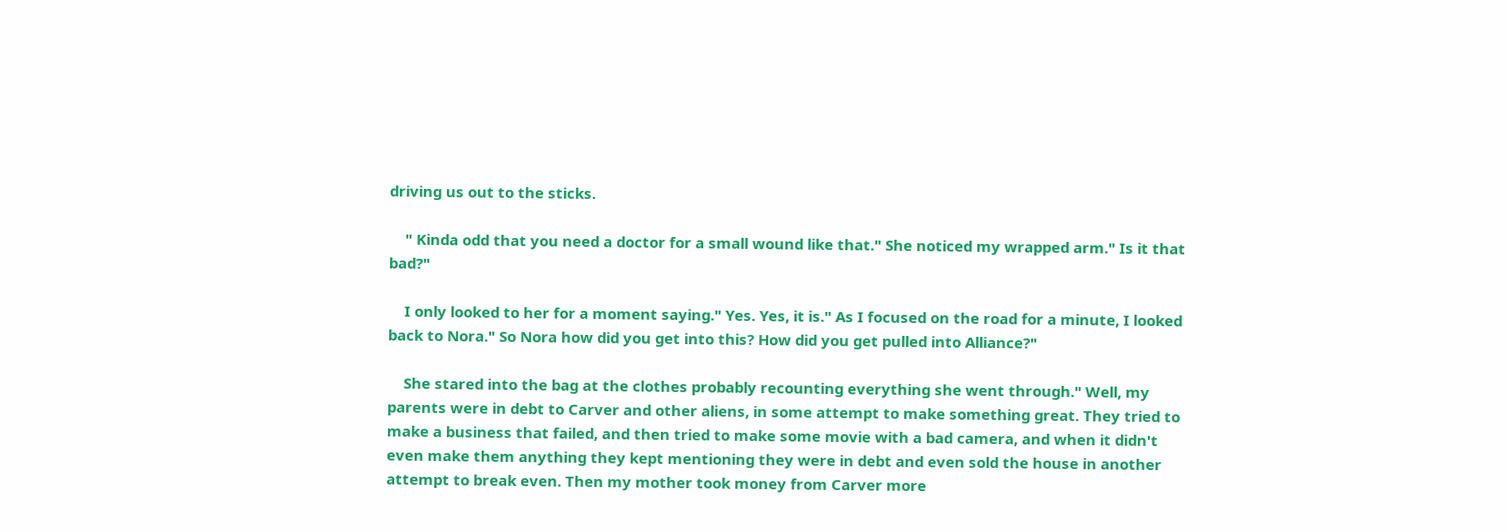driving us out to the sticks.

    " Kinda odd that you need a doctor for a small wound like that." She noticed my wrapped arm." Is it that bad?"

    I only looked to her for a moment saying." Yes. Yes, it is." As I focused on the road for a minute, I looked back to Nora." So Nora how did you get into this? How did you get pulled into Alliance?"

    She stared into the bag at the clothes probably recounting everything she went through." Well, my parents were in debt to Carver and other aliens, in some attempt to make something great. They tried to make a business that failed, and then tried to make some movie with a bad camera, and when it didn't even make them anything they kept mentioning they were in debt and even sold the house in another attempt to break even. Then my mother took money from Carver more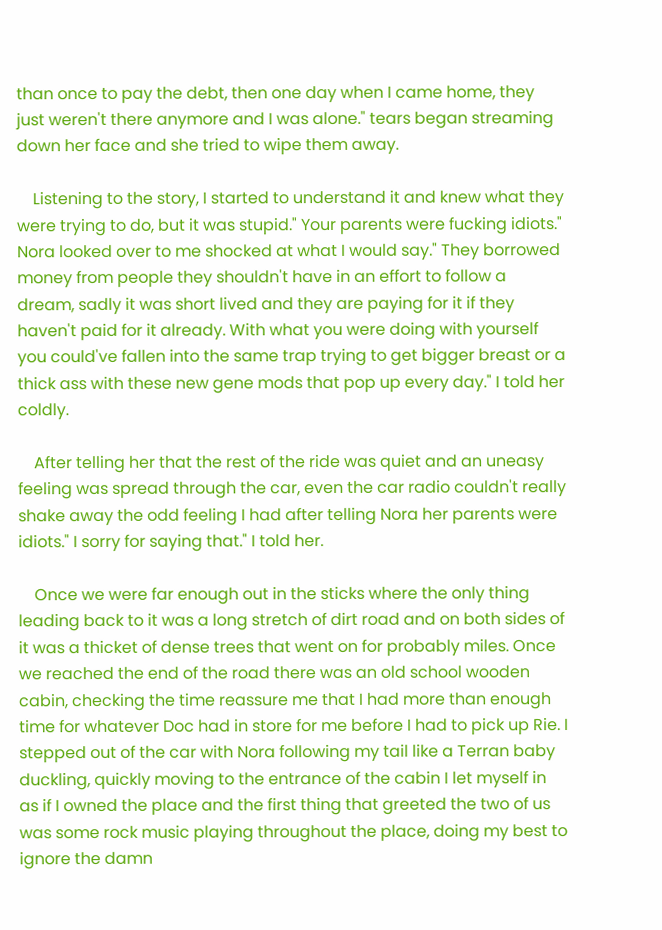than once to pay the debt, then one day when I came home, they just weren't there anymore and I was alone." tears began streaming down her face and she tried to wipe them away.

    Listening to the story, I started to understand it and knew what they were trying to do, but it was stupid." Your parents were fucking idiots." Nora looked over to me shocked at what I would say." They borrowed money from people they shouldn't have in an effort to follow a dream, sadly it was short lived and they are paying for it if they haven't paid for it already. With what you were doing with yourself you could've fallen into the same trap trying to get bigger breast or a thick ass with these new gene mods that pop up every day." I told her coldly.

    After telling her that the rest of the ride was quiet and an uneasy feeling was spread through the car, even the car radio couldn't really shake away the odd feeling I had after telling Nora her parents were idiots." I sorry for saying that." I told her.

    Once we were far enough out in the sticks where the only thing leading back to it was a long stretch of dirt road and on both sides of it was a thicket of dense trees that went on for probably miles. Once we reached the end of the road there was an old school wooden cabin, checking the time reassure me that I had more than enough time for whatever Doc had in store for me before I had to pick up Rie. I stepped out of the car with Nora following my tail like a Terran baby duckling, quickly moving to the entrance of the cabin I let myself in as if I owned the place and the first thing that greeted the two of us was some rock music playing throughout the place, doing my best to ignore the damn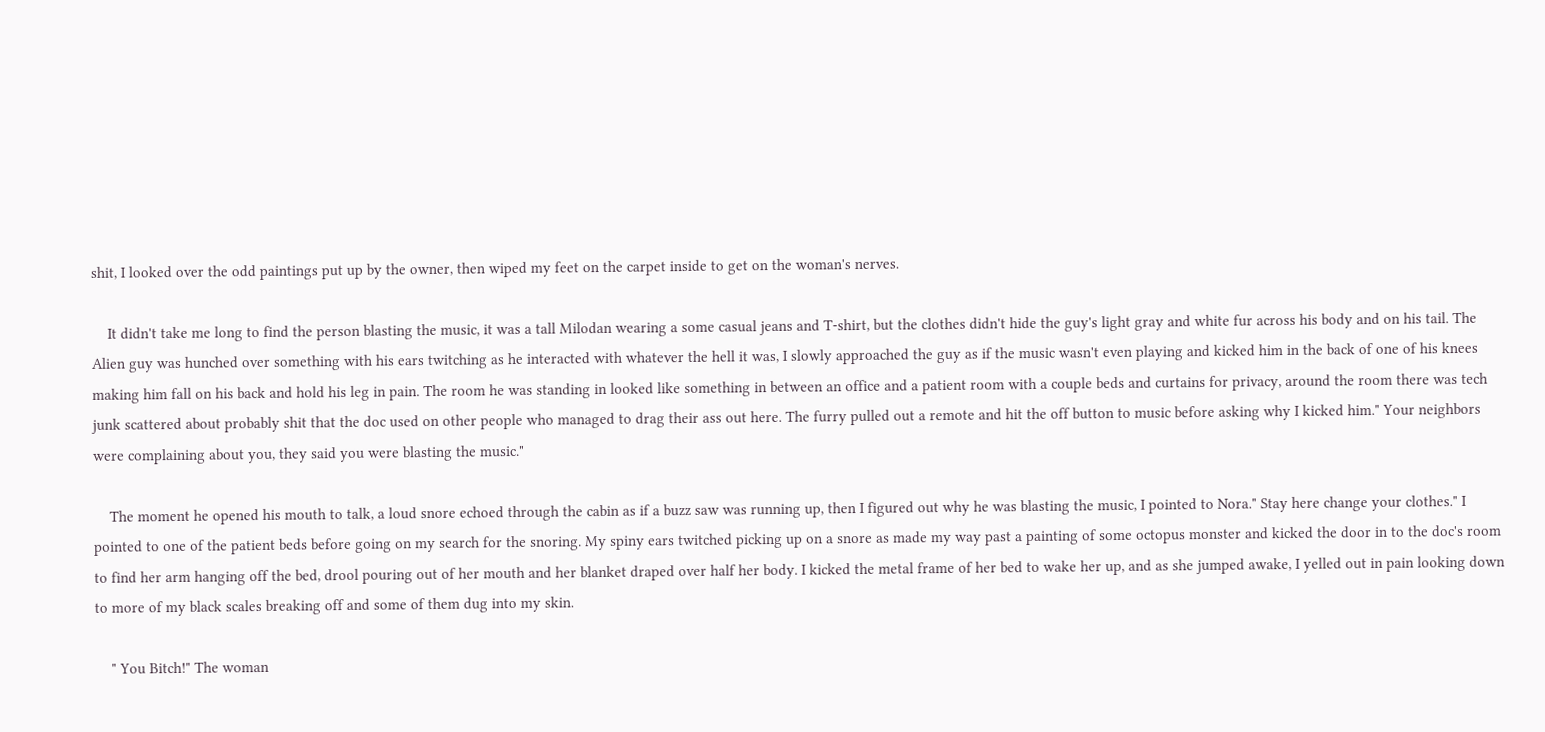shit, I looked over the odd paintings put up by the owner, then wiped my feet on the carpet inside to get on the woman's nerves.

    It didn't take me long to find the person blasting the music, it was a tall Milodan wearing a some casual jeans and T-shirt, but the clothes didn't hide the guy's light gray and white fur across his body and on his tail. The Alien guy was hunched over something with his ears twitching as he interacted with whatever the hell it was, I slowly approached the guy as if the music wasn't even playing and kicked him in the back of one of his knees making him fall on his back and hold his leg in pain. The room he was standing in looked like something in between an office and a patient room with a couple beds and curtains for privacy, around the room there was tech junk scattered about probably shit that the doc used on other people who managed to drag their ass out here. The furry pulled out a remote and hit the off button to music before asking why I kicked him." Your neighbors were complaining about you, they said you were blasting the music."

    The moment he opened his mouth to talk, a loud snore echoed through the cabin as if a buzz saw was running up, then I figured out why he was blasting the music, I pointed to Nora." Stay here change your clothes." I pointed to one of the patient beds before going on my search for the snoring. My spiny ears twitched picking up on a snore as made my way past a painting of some octopus monster and kicked the door in to the doc's room to find her arm hanging off the bed, drool pouring out of her mouth and her blanket draped over half her body. I kicked the metal frame of her bed to wake her up, and as she jumped awake, I yelled out in pain looking down to more of my black scales breaking off and some of them dug into my skin.

    " You Bitch!" The woman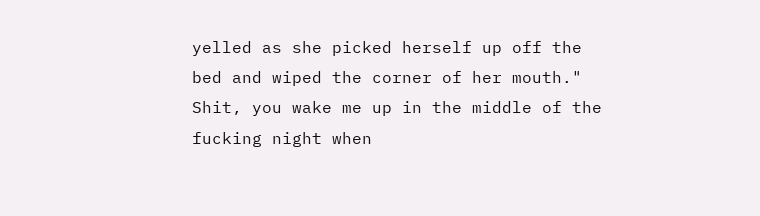yelled as she picked herself up off the bed and wiped the corner of her mouth." Shit, you wake me up in the middle of the fucking night when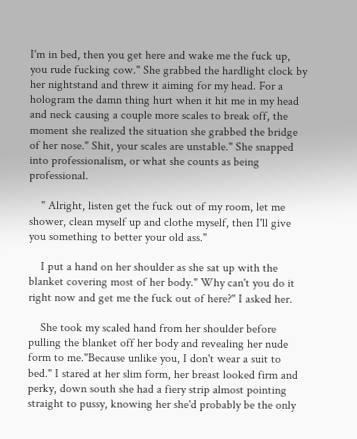I'm in bed, then you get here and wake me the fuck up, you rude fucking cow." She grabbed the hardlight clock by her nightstand and threw it aiming for my head. For a hologram the damn thing hurt when it hit me in my head and neck causing a couple more scales to break off, the moment she realized the situation she grabbed the bridge of her nose." Shit, your scales are unstable." She snapped into professionalism, or what she counts as being professional.

    " Alright, listen get the fuck out of my room, let me shower, clean myself up and clothe myself, then I'll give you something to better your old ass."

    I put a hand on her shoulder as she sat up with the blanket covering most of her body." Why can't you do it right now and get me the fuck out of here?" I asked her.

    She took my scaled hand from her shoulder before pulling the blanket off her body and revealing her nude form to me."Because unlike you, I don't wear a suit to bed." I stared at her slim form, her breast looked firm and perky, down south she had a fiery strip almost pointing straight to pussy, knowing her she'd probably be the only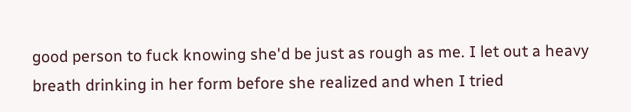good person to fuck knowing she'd be just as rough as me. I let out a heavy breath drinking in her form before she realized and when I tried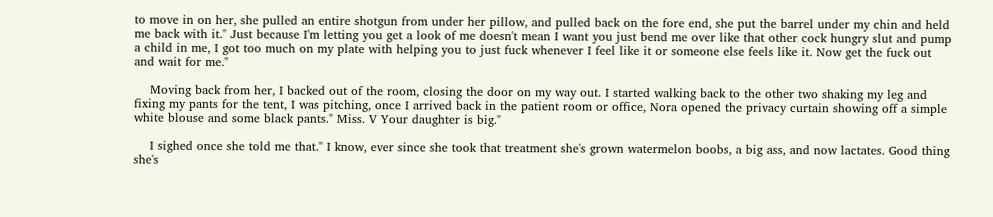to move in on her, she pulled an entire shotgun from under her pillow, and pulled back on the fore end, she put the barrel under my chin and held me back with it." Just because I'm letting you get a look of me doesn't mean I want you just bend me over like that other cock hungry slut and pump a child in me, I got too much on my plate with helping you to just fuck whenever I feel like it or someone else feels like it. Now get the fuck out and wait for me."

    Moving back from her, I backed out of the room, closing the door on my way out. I started walking back to the other two shaking my leg and fixing my pants for the tent, I was pitching, once I arrived back in the patient room or office, Nora opened the privacy curtain showing off a simple white blouse and some black pants." Miss. V Your daughter is big."

    I sighed once she told me that." I know, ever since she took that treatment she's grown watermelon boobs, a big ass, and now lactates. Good thing she's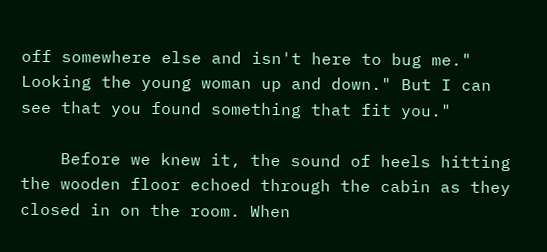off somewhere else and isn't here to bug me." Looking the young woman up and down." But I can see that you found something that fit you."

    Before we knew it, the sound of heels hitting the wooden floor echoed through the cabin as they closed in on the room. When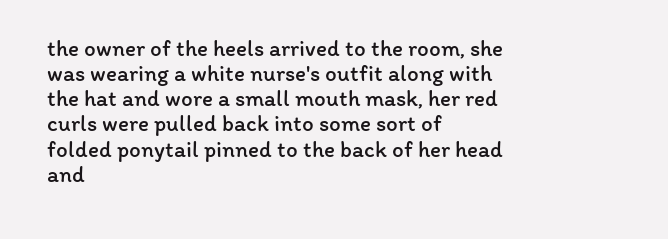the owner of the heels arrived to the room, she was wearing a white nurse's outfit along with the hat and wore a small mouth mask, her red curls were pulled back into some sort of folded ponytail pinned to the back of her head and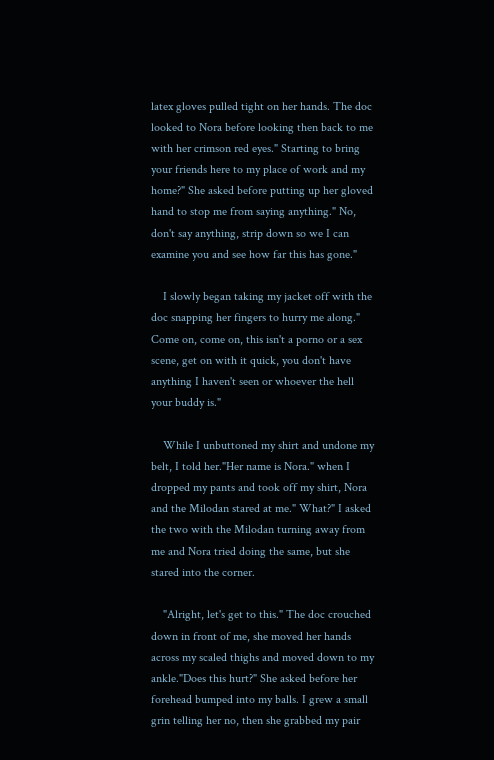latex gloves pulled tight on her hands. The doc looked to Nora before looking then back to me with her crimson red eyes." Starting to bring your friends here to my place of work and my home?" She asked before putting up her gloved hand to stop me from saying anything." No, don't say anything, strip down so we I can examine you and see how far this has gone."

    I slowly began taking my jacket off with the doc snapping her fingers to hurry me along." Come on, come on, this isn't a porno or a sex scene, get on with it quick, you don't have anything I haven't seen or whoever the hell your buddy is."

    While I unbuttoned my shirt and undone my belt, I told her."Her name is Nora." when I dropped my pants and took off my shirt, Nora and the Milodan stared at me." What?" I asked the two with the Milodan turning away from me and Nora tried doing the same, but she stared into the corner.

    "Alright, let's get to this." The doc crouched down in front of me, she moved her hands across my scaled thighs and moved down to my ankle."Does this hurt?" She asked before her forehead bumped into my balls. I grew a small grin telling her no, then she grabbed my pair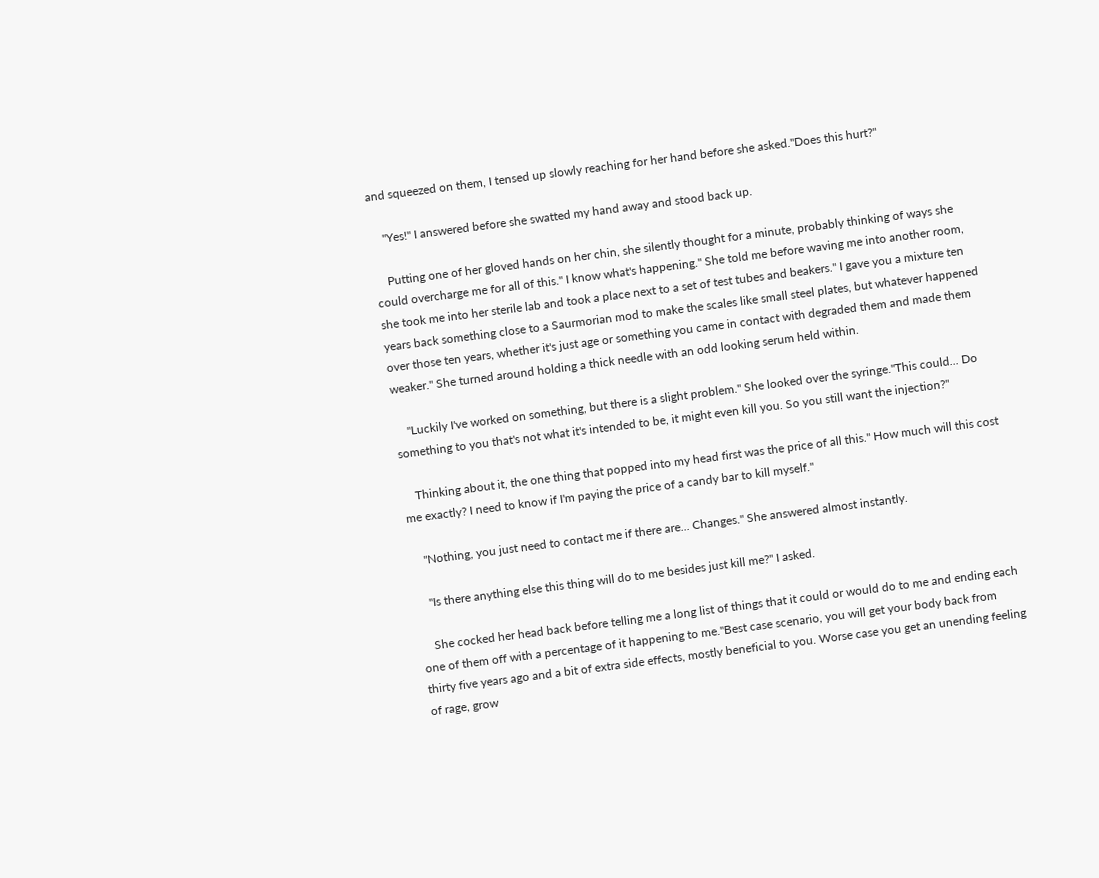and squeezed on them, I tensed up slowly reaching for her hand before she asked."Does this hurt?"

    "Yes!" I answered before she swatted my hand away and stood back up.

    Putting one of her gloved hands on her chin, she silently thought for a minute, probably thinking of ways she could overcharge me for all of this." I know what's happening." She told me before waving me into another room, she took me into her sterile lab and took a place next to a set of test tubes and beakers." I gave you a mixture ten years back something close to a Saurmorian mod to make the scales like small steel plates, but whatever happened over those ten years, whether it's just age or something you came in contact with degraded them and made them weaker." She turned around holding a thick needle with an odd looking serum held within.

    "Luckily I've worked on something, but there is a slight problem." She looked over the syringe."This could... Do something to you that's not what it's intended to be, it might even kill you. So you still want the injection?"

    Thinking about it, the one thing that popped into my head first was the price of all this." How much will this cost me exactly? I need to know if I'm paying the price of a candy bar to kill myself."

    "Nothing, you just need to contact me if there are... Changes." She answered almost instantly.

    "Is there anything else this thing will do to me besides just kill me?" I asked.

    She cocked her head back before telling me a long list of things that it could or would do to me and ending each one of them off with a percentage of it happening to me."Best case scenario, you will get your body back from thirty five years ago and a bit of extra side effects, mostly beneficial to you. Worse case you get an unending feeling of rage, grow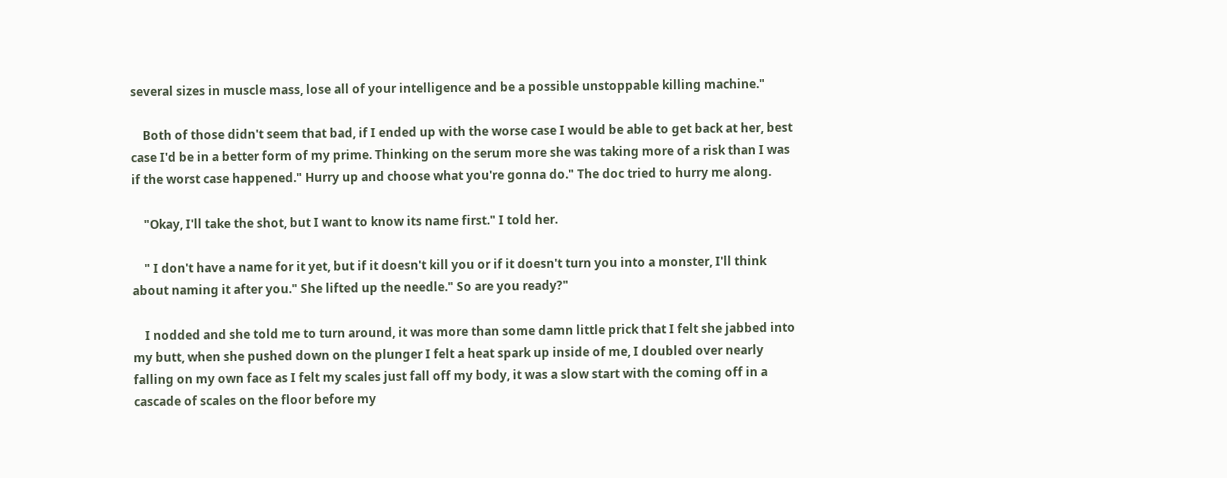several sizes in muscle mass, lose all of your intelligence and be a possible unstoppable killing machine."

    Both of those didn't seem that bad, if I ended up with the worse case I would be able to get back at her, best case I'd be in a better form of my prime. Thinking on the serum more she was taking more of a risk than I was if the worst case happened." Hurry up and choose what you're gonna do." The doc tried to hurry me along.

    "Okay, I'll take the shot, but I want to know its name first." I told her.

    " I don't have a name for it yet, but if it doesn't kill you or if it doesn't turn you into a monster, I'll think about naming it after you." She lifted up the needle." So are you ready?"

    I nodded and she told me to turn around, it was more than some damn little prick that I felt she jabbed into my butt, when she pushed down on the plunger I felt a heat spark up inside of me, I doubled over nearly falling on my own face as I felt my scales just fall off my body, it was a slow start with the coming off in a cascade of scales on the floor before my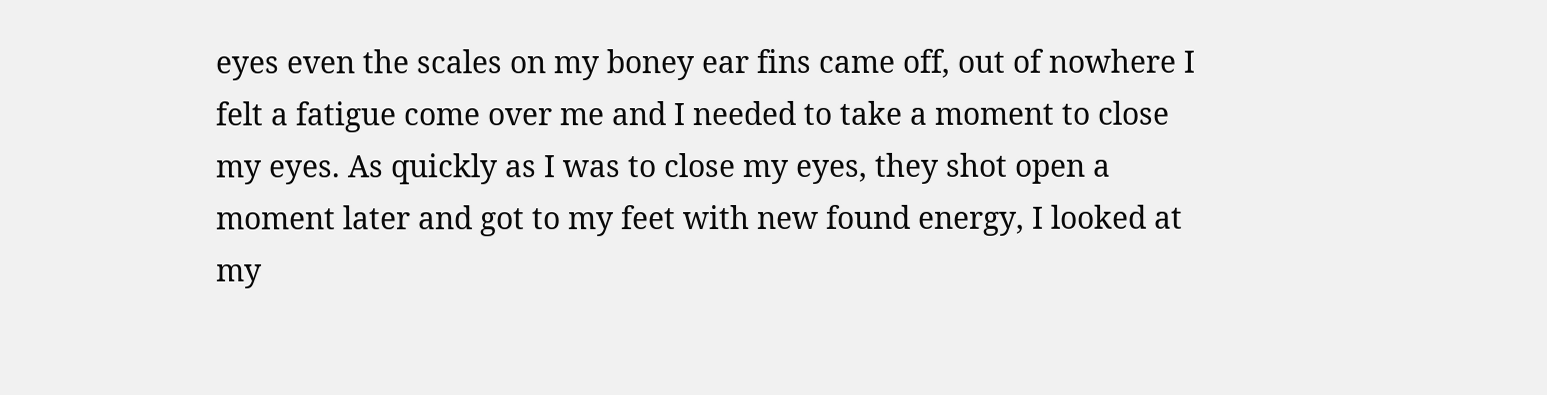eyes even the scales on my boney ear fins came off, out of nowhere I felt a fatigue come over me and I needed to take a moment to close my eyes. As quickly as I was to close my eyes, they shot open a moment later and got to my feet with new found energy, I looked at my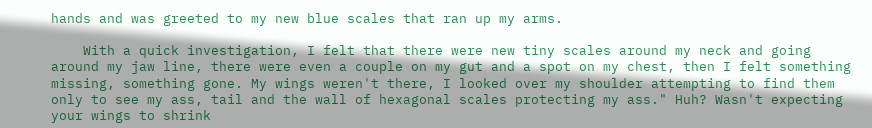hands and was greeted to my new blue scales that ran up my arms.

    With a quick investigation, I felt that there were new tiny scales around my neck and going around my jaw line, there were even a couple on my gut and a spot on my chest, then I felt something missing, something gone. My wings weren't there, I looked over my shoulder attempting to find them only to see my ass, tail and the wall of hexagonal scales protecting my ass." Huh? Wasn't expecting your wings to shrink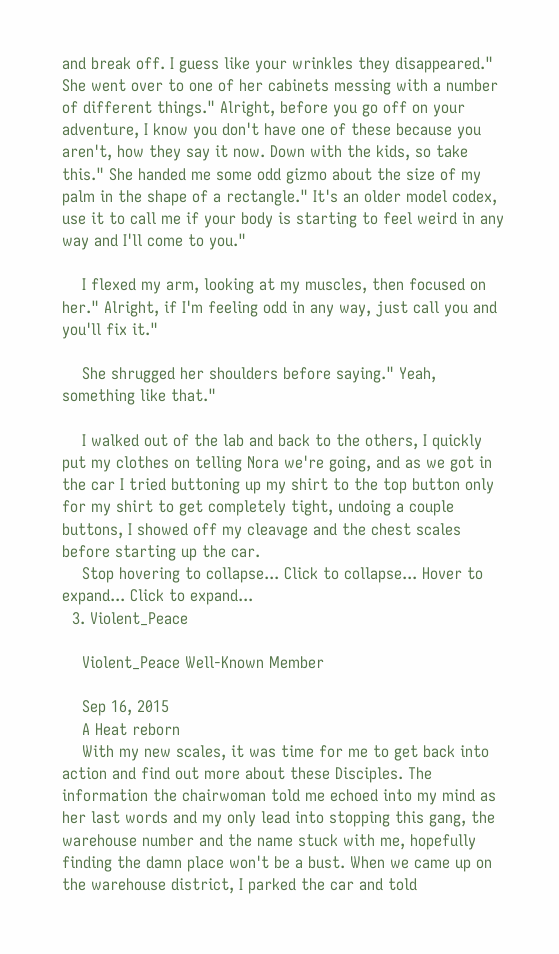and break off. I guess like your wrinkles they disappeared." She went over to one of her cabinets messing with a number of different things." Alright, before you go off on your adventure, I know you don't have one of these because you aren't, how they say it now. Down with the kids, so take this." She handed me some odd gizmo about the size of my palm in the shape of a rectangle." It's an older model codex, use it to call me if your body is starting to feel weird in any way and I'll come to you."

    I flexed my arm, looking at my muscles, then focused on her." Alright, if I'm feeling odd in any way, just call you and you'll fix it."

    She shrugged her shoulders before saying." Yeah, something like that."

    I walked out of the lab and back to the others, I quickly put my clothes on telling Nora we're going, and as we got in the car I tried buttoning up my shirt to the top button only for my shirt to get completely tight, undoing a couple buttons, I showed off my cleavage and the chest scales before starting up the car.
    Stop hovering to collapse... Click to collapse... Hover to expand... Click to expand...
  3. Violent_Peace

    Violent_Peace Well-Known Member

    Sep 16, 2015
    A Heat reborn
    With my new scales, it was time for me to get back into action and find out more about these Disciples. The information the chairwoman told me echoed into my mind as her last words and my only lead into stopping this gang, the warehouse number and the name stuck with me, hopefully finding the damn place won't be a bust. When we came up on the warehouse district, I parked the car and told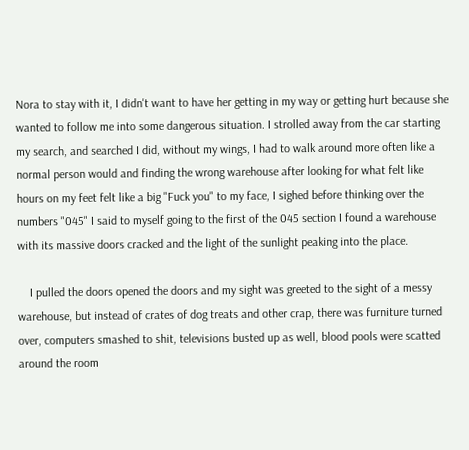Nora to stay with it, I didn't want to have her getting in my way or getting hurt because she wanted to follow me into some dangerous situation. I strolled away from the car starting my search, and searched I did, without my wings, I had to walk around more often like a normal person would and finding the wrong warehouse after looking for what felt like hours on my feet felt like a big "Fuck you" to my face, I sighed before thinking over the numbers "045" I said to myself going to the first of the 045 section I found a warehouse with its massive doors cracked and the light of the sunlight peaking into the place.

    I pulled the doors opened the doors and my sight was greeted to the sight of a messy warehouse, but instead of crates of dog treats and other crap, there was furniture turned over, computers smashed to shit, televisions busted up as well, blood pools were scatted around the room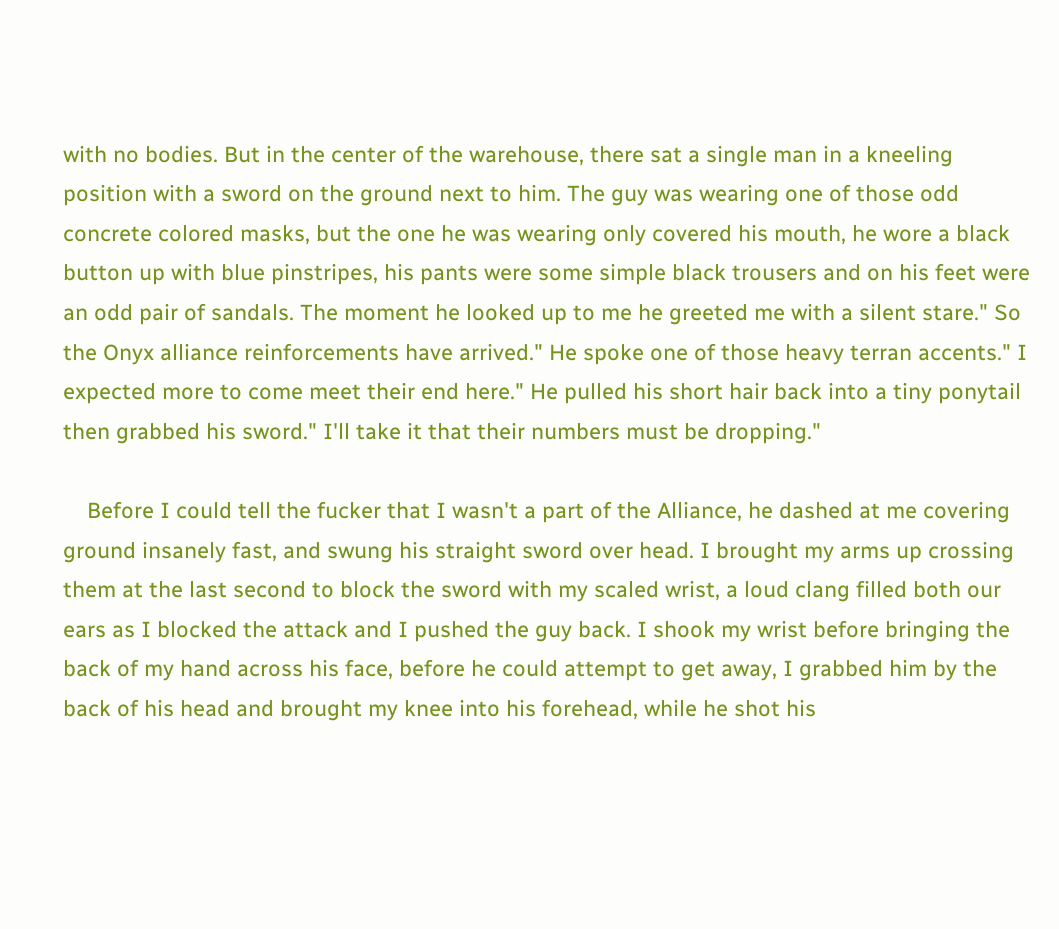with no bodies. But in the center of the warehouse, there sat a single man in a kneeling position with a sword on the ground next to him. The guy was wearing one of those odd concrete colored masks, but the one he was wearing only covered his mouth, he wore a black button up with blue pinstripes, his pants were some simple black trousers and on his feet were an odd pair of sandals. The moment he looked up to me he greeted me with a silent stare." So the Onyx alliance reinforcements have arrived." He spoke one of those heavy terran accents." I expected more to come meet their end here." He pulled his short hair back into a tiny ponytail then grabbed his sword." I'll take it that their numbers must be dropping."

    Before I could tell the fucker that I wasn't a part of the Alliance, he dashed at me covering ground insanely fast, and swung his straight sword over head. I brought my arms up crossing them at the last second to block the sword with my scaled wrist, a loud clang filled both our ears as I blocked the attack and I pushed the guy back. I shook my wrist before bringing the back of my hand across his face, before he could attempt to get away, I grabbed him by the back of his head and brought my knee into his forehead, while he shot his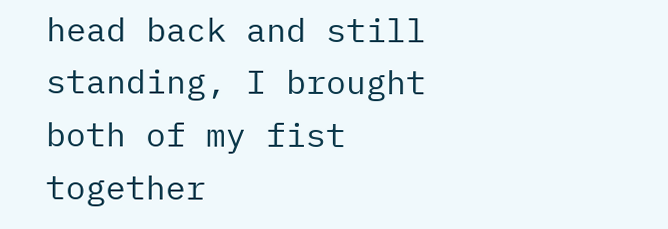head back and still standing, I brought both of my fist together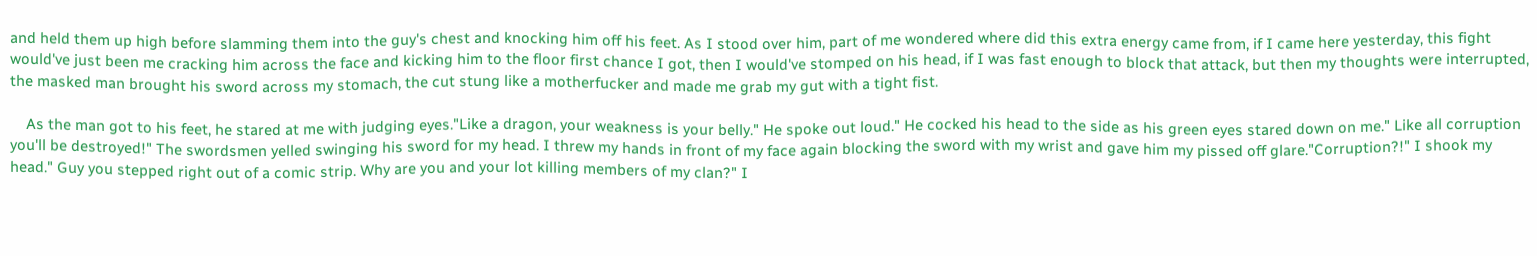and held them up high before slamming them into the guy's chest and knocking him off his feet. As I stood over him, part of me wondered where did this extra energy came from, if I came here yesterday, this fight would've just been me cracking him across the face and kicking him to the floor first chance I got, then I would've stomped on his head, if I was fast enough to block that attack, but then my thoughts were interrupted, the masked man brought his sword across my stomach, the cut stung like a motherfucker and made me grab my gut with a tight fist.

    As the man got to his feet, he stared at me with judging eyes."Like a dragon, your weakness is your belly." He spoke out loud." He cocked his head to the side as his green eyes stared down on me." Like all corruption you'll be destroyed!" The swordsmen yelled swinging his sword for my head. I threw my hands in front of my face again blocking the sword with my wrist and gave him my pissed off glare."Corruption?!" I shook my head." Guy you stepped right out of a comic strip. Why are you and your lot killing members of my clan?" I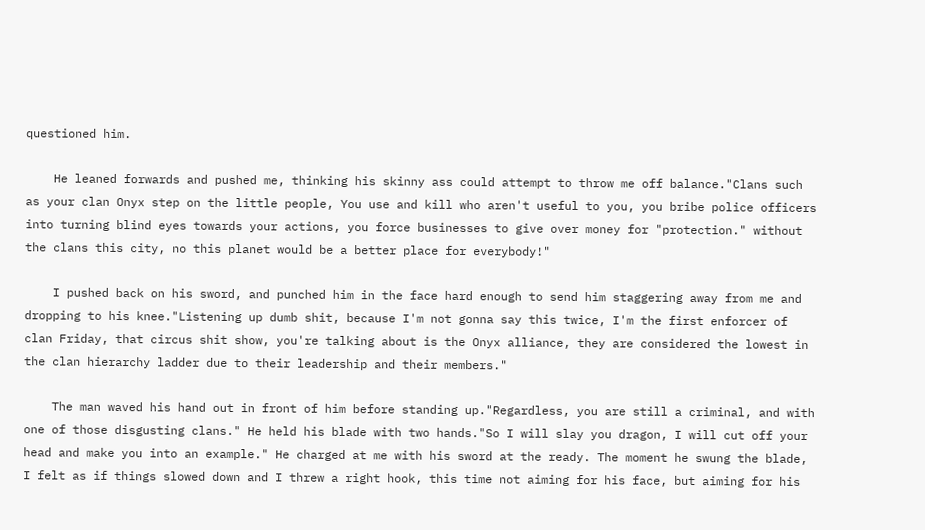questioned him.

    He leaned forwards and pushed me, thinking his skinny ass could attempt to throw me off balance."Clans such as your clan Onyx step on the little people, You use and kill who aren't useful to you, you bribe police officers into turning blind eyes towards your actions, you force businesses to give over money for "protection." without the clans this city, no this planet would be a better place for everybody!"

    I pushed back on his sword, and punched him in the face hard enough to send him staggering away from me and dropping to his knee."Listening up dumb shit, because I'm not gonna say this twice, I'm the first enforcer of clan Friday, that circus shit show, you're talking about is the Onyx alliance, they are considered the lowest in the clan hierarchy ladder due to their leadership and their members."

    The man waved his hand out in front of him before standing up."Regardless, you are still a criminal, and with one of those disgusting clans." He held his blade with two hands."So I will slay you dragon, I will cut off your head and make you into an example." He charged at me with his sword at the ready. The moment he swung the blade, I felt as if things slowed down and I threw a right hook, this time not aiming for his face, but aiming for his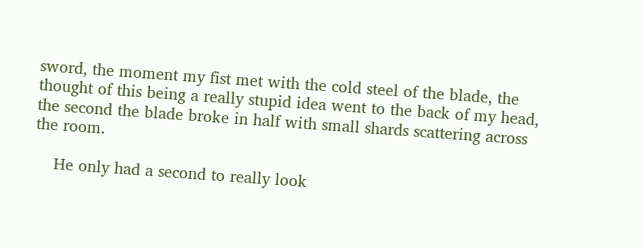sword, the moment my fist met with the cold steel of the blade, the thought of this being a really stupid idea went to the back of my head, the second the blade broke in half with small shards scattering across the room.

    He only had a second to really look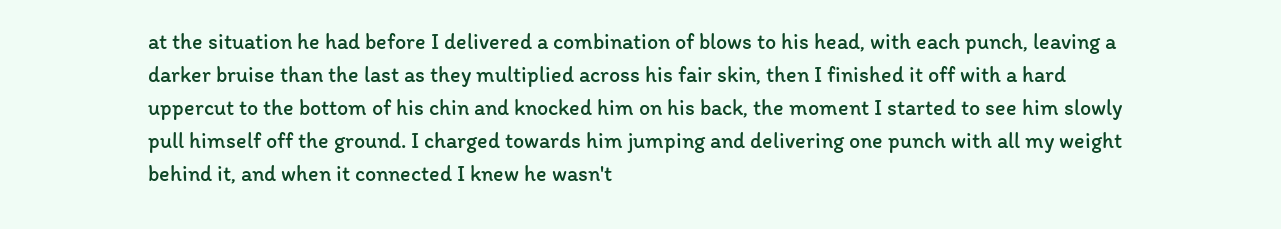at the situation he had before I delivered a combination of blows to his head, with each punch, leaving a darker bruise than the last as they multiplied across his fair skin, then I finished it off with a hard uppercut to the bottom of his chin and knocked him on his back, the moment I started to see him slowly pull himself off the ground. I charged towards him jumping and delivering one punch with all my weight behind it, and when it connected I knew he wasn't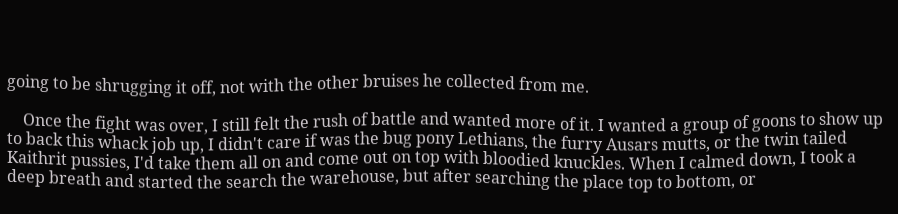going to be shrugging it off, not with the other bruises he collected from me.

    Once the fight was over, I still felt the rush of battle and wanted more of it. I wanted a group of goons to show up to back this whack job up, I didn't care if was the bug pony Lethians, the furry Ausars mutts, or the twin tailed Kaithrit pussies, I'd take them all on and come out on top with bloodied knuckles. When I calmed down, I took a deep breath and started the search the warehouse, but after searching the place top to bottom, or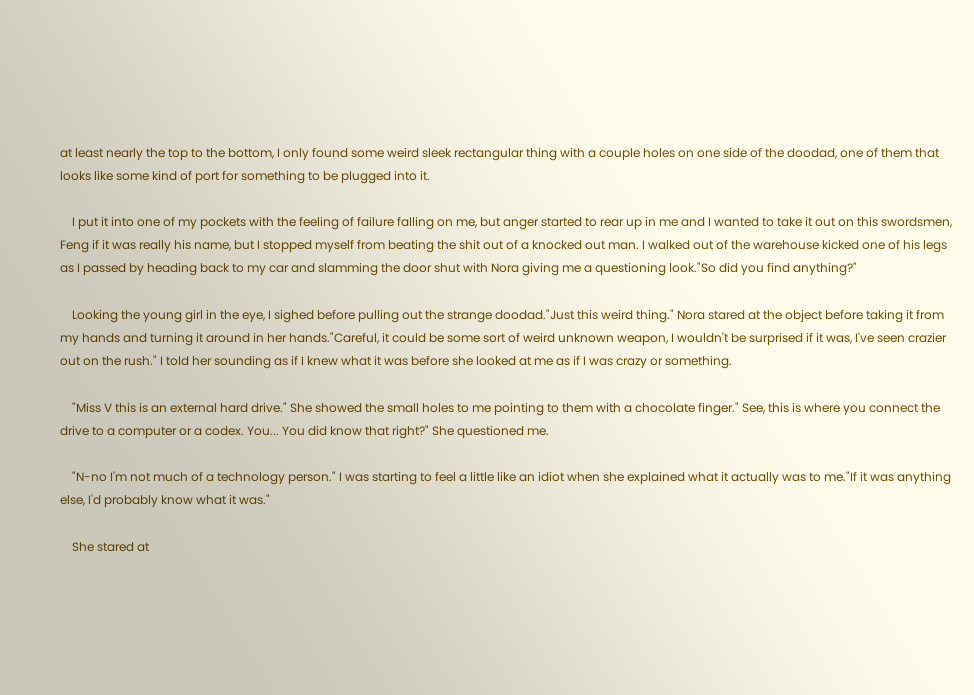at least nearly the top to the bottom, I only found some weird sleek rectangular thing with a couple holes on one side of the doodad, one of them that looks like some kind of port for something to be plugged into it.

    I put it into one of my pockets with the feeling of failure falling on me, but anger started to rear up in me and I wanted to take it out on this swordsmen, Feng if it was really his name, but I stopped myself from beating the shit out of a knocked out man. I walked out of the warehouse kicked one of his legs as I passed by heading back to my car and slamming the door shut with Nora giving me a questioning look."So did you find anything?"

    Looking the young girl in the eye, I sighed before pulling out the strange doodad."Just this weird thing." Nora stared at the object before taking it from my hands and turning it around in her hands."Careful, it could be some sort of weird unknown weapon, I wouldn't be surprised if it was, I've seen crazier out on the rush." I told her sounding as if I knew what it was before she looked at me as if I was crazy or something.

    "Miss V this is an external hard drive." She showed the small holes to me pointing to them with a chocolate finger." See, this is where you connect the drive to a computer or a codex. You... You did know that right?" She questioned me.

    "N-no I'm not much of a technology person." I was starting to feel a little like an idiot when she explained what it actually was to me."If it was anything else, I'd probably know what it was."

    She stared at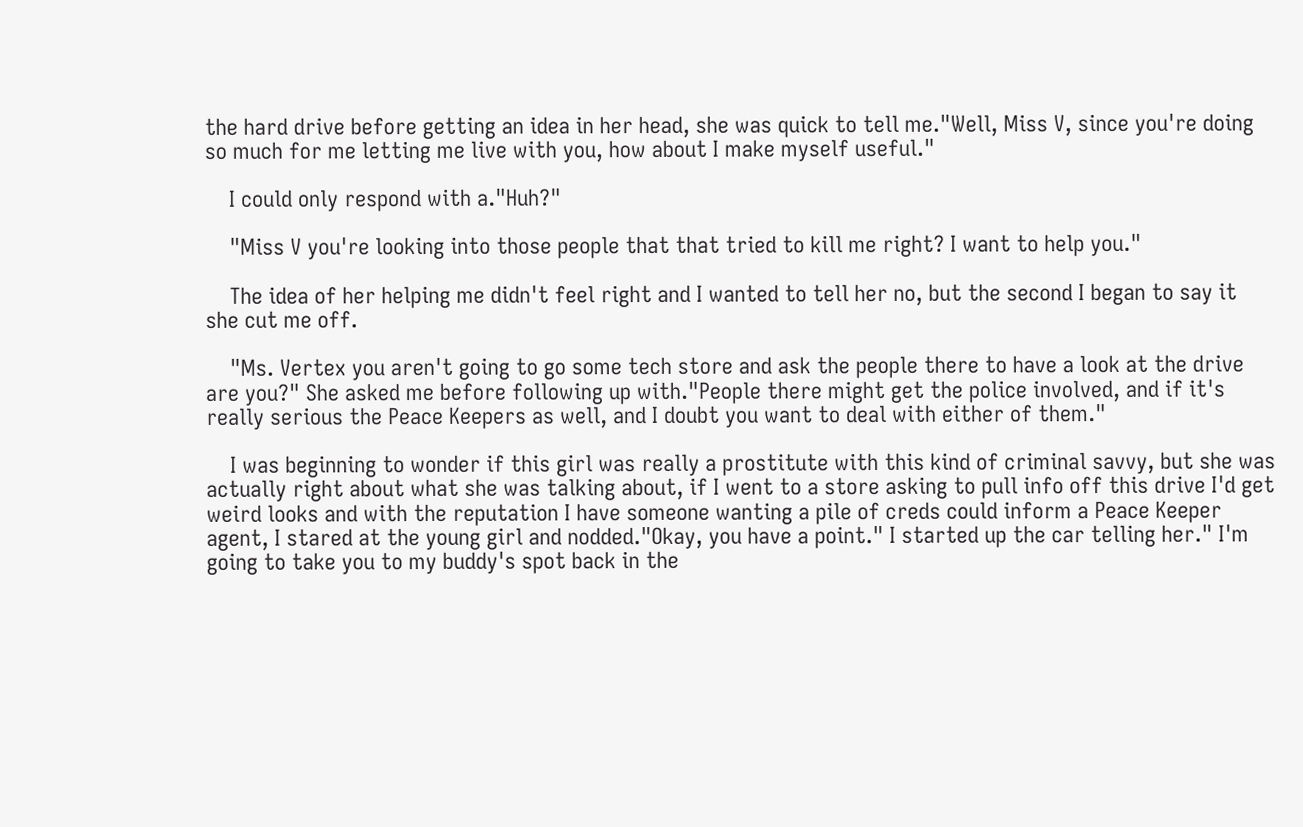the hard drive before getting an idea in her head, she was quick to tell me."Well, Miss V, since you're doing so much for me letting me live with you, how about I make myself useful."

    I could only respond with a."Huh?"

    "Miss V you're looking into those people that that tried to kill me right? I want to help you."

    The idea of her helping me didn't feel right and I wanted to tell her no, but the second I began to say it she cut me off.

    "Ms. Vertex you aren't going to go some tech store and ask the people there to have a look at the drive are you?" She asked me before following up with."People there might get the police involved, and if it's really serious the Peace Keepers as well, and I doubt you want to deal with either of them."

    I was beginning to wonder if this girl was really a prostitute with this kind of criminal savvy, but she was actually right about what she was talking about, if I went to a store asking to pull info off this drive I'd get weird looks and with the reputation I have someone wanting a pile of creds could inform a Peace Keeper agent, I stared at the young girl and nodded."Okay, you have a point." I started up the car telling her." I'm going to take you to my buddy's spot back in the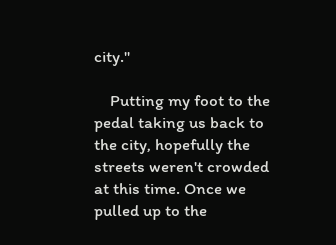city."

    Putting my foot to the pedal taking us back to the city, hopefully the streets weren't crowded at this time. Once we pulled up to the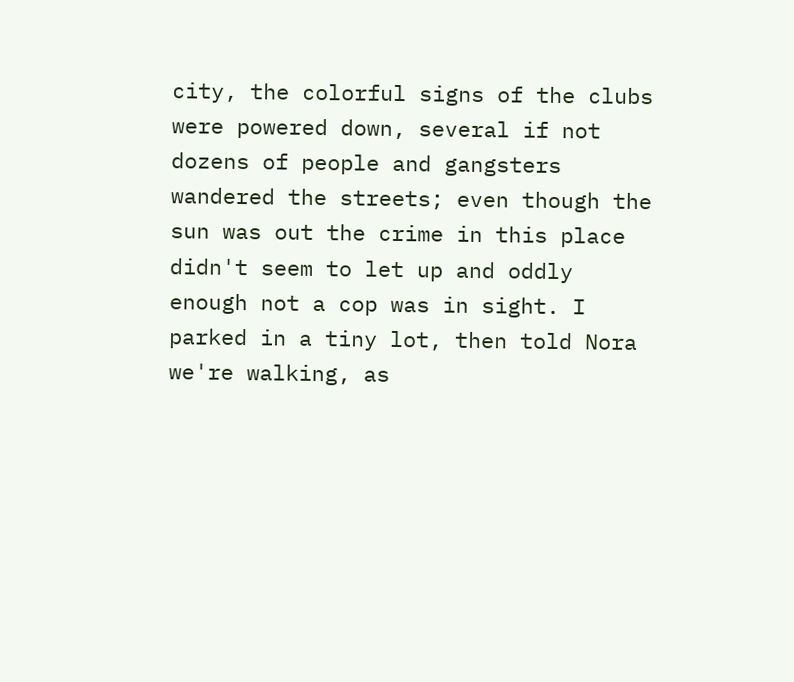city, the colorful signs of the clubs were powered down, several if not dozens of people and gangsters wandered the streets; even though the sun was out the crime in this place didn't seem to let up and oddly enough not a cop was in sight. I parked in a tiny lot, then told Nora we're walking, as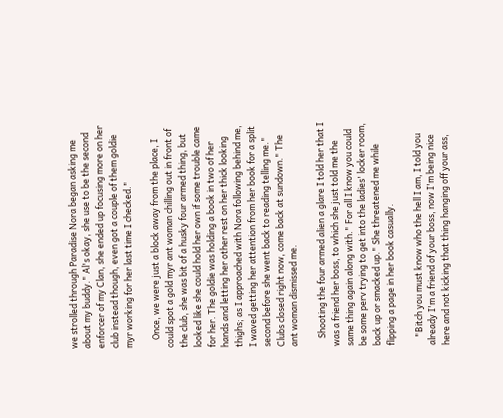we strolled through Paradise Nora began asking me about my buddy." Al's okay, she use to be the second enforcer of my Clan, she ended up focusing more on her club instead though, even got a couple of them goldie myr working for her last time I checked."

    Once, we were just a block away from the place, I could spot a gold myr ant woman chilling out in front of the club, she was bit of a husky four armed thing, but looked like she could hold her own if some trouble came for her. The goldie was holding a book in two of her hands and letting her other rest on her thick looking thighs; as I approached with Nora following behind me, I waved getting her attention from her book for a split second before she went back to reading telling me." Clubs closed right now, come back at sundown." The ant woman dismissed me.

    Shooting the four armed alien a glare I told her that I was a friend her boss, to which she just told me the same thing again along with." For all I know you could be some perv trying to get into the ladies' locker room, back up or smacked up." She threatened me while flipping a page in her book casually.

    "Bitch you must know who the hell I am, I told you already I'm a friend of your boss, now I'm being nice here and not kicking that thing hanging off your ass,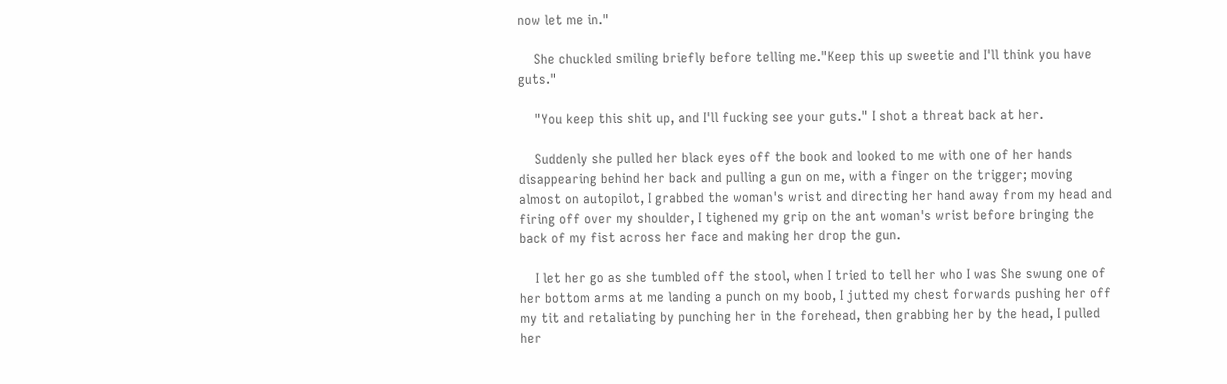now let me in."

    She chuckled smiling briefly before telling me."Keep this up sweetie and I'll think you have guts."

    "You keep this shit up, and I'll fucking see your guts." I shot a threat back at her.

    Suddenly she pulled her black eyes off the book and looked to me with one of her hands disappearing behind her back and pulling a gun on me, with a finger on the trigger; moving almost on autopilot, I grabbed the woman's wrist and directing her hand away from my head and firing off over my shoulder, I tighened my grip on the ant woman's wrist before bringing the back of my fist across her face and making her drop the gun.

    I let her go as she tumbled off the stool, when I tried to tell her who I was She swung one of her bottom arms at me landing a punch on my boob, I jutted my chest forwards pushing her off my tit and retaliating by punching her in the forehead, then grabbing her by the head, I pulled her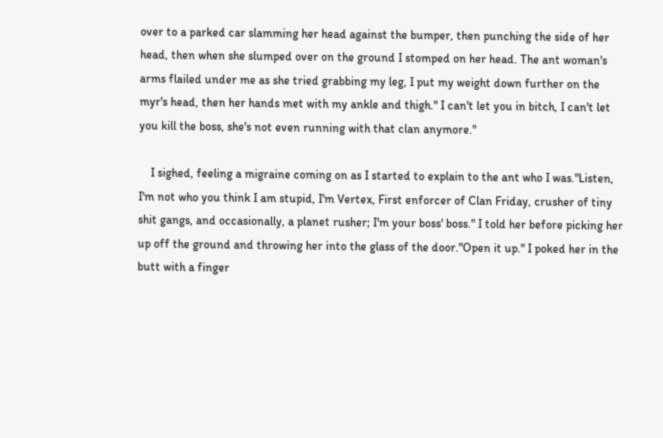over to a parked car slamming her head against the bumper, then punching the side of her head, then when she slumped over on the ground I stomped on her head. The ant woman's arms flailed under me as she tried grabbing my leg, I put my weight down further on the myr's head, then her hands met with my ankle and thigh." I can't let you in bitch, I can't let you kill the boss, she's not even running with that clan anymore."

    I sighed, feeling a migraine coming on as I started to explain to the ant who I was."Listen, I'm not who you think I am stupid, I'm Vertex, First enforcer of Clan Friday, crusher of tiny shit gangs, and occasionally, a planet rusher; I'm your boss' boss." I told her before picking her up off the ground and throwing her into the glass of the door."Open it up." I poked her in the butt with a finger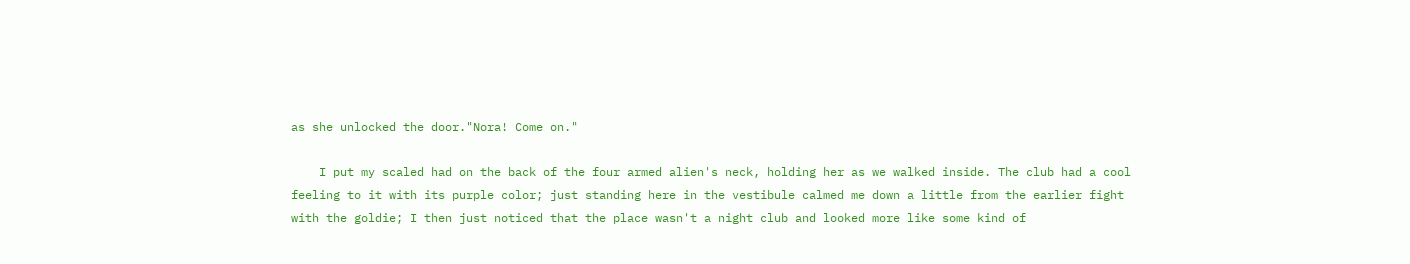as she unlocked the door."Nora! Come on."

    I put my scaled had on the back of the four armed alien's neck, holding her as we walked inside. The club had a cool feeling to it with its purple color; just standing here in the vestibule calmed me down a little from the earlier fight with the goldie; I then just noticed that the place wasn't a night club and looked more like some kind of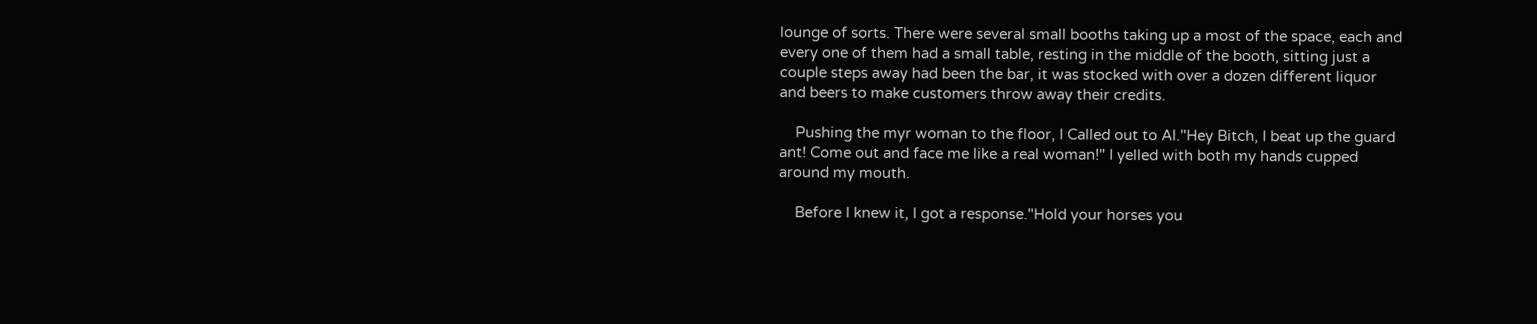lounge of sorts. There were several small booths taking up a most of the space, each and every one of them had a small table, resting in the middle of the booth, sitting just a couple steps away had been the bar, it was stocked with over a dozen different liquor and beers to make customers throw away their credits.

    Pushing the myr woman to the floor, I Called out to Al."Hey Bitch, I beat up the guard ant! Come out and face me like a real woman!" I yelled with both my hands cupped around my mouth.

    Before I knew it, I got a response."Hold your horses you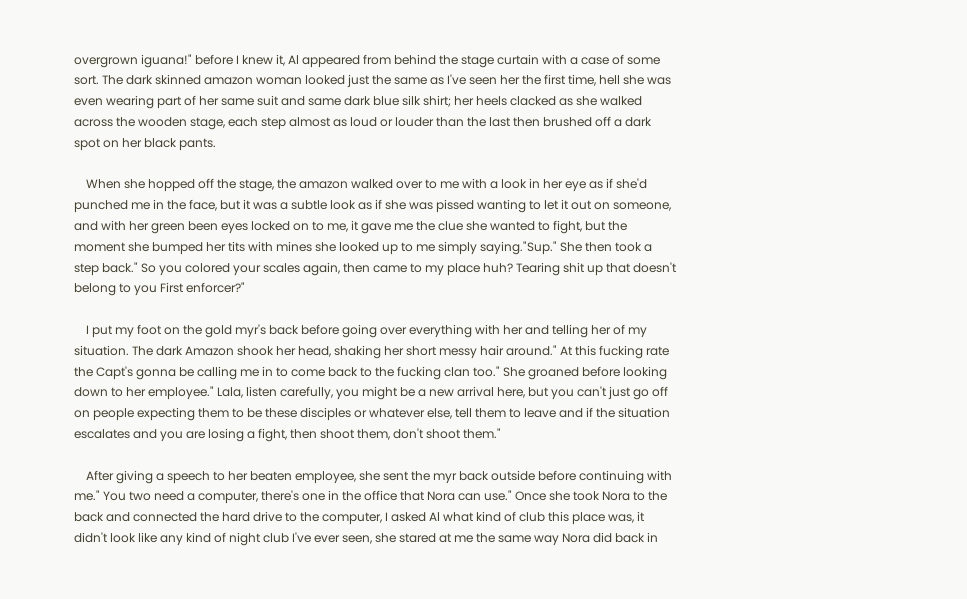overgrown iguana!" before I knew it, Al appeared from behind the stage curtain with a case of some sort. The dark skinned amazon woman looked just the same as I've seen her the first time, hell she was even wearing part of her same suit and same dark blue silk shirt; her heels clacked as she walked across the wooden stage, each step almost as loud or louder than the last then brushed off a dark spot on her black pants.

    When she hopped off the stage, the amazon walked over to me with a look in her eye as if she'd punched me in the face, but it was a subtle look as if she was pissed wanting to let it out on someone, and with her green been eyes locked on to me, it gave me the clue she wanted to fight, but the moment she bumped her tits with mines she looked up to me simply saying."Sup." She then took a step back." So you colored your scales again, then came to my place huh? Tearing shit up that doesn't belong to you First enforcer?"

    I put my foot on the gold myr's back before going over everything with her and telling her of my situation. The dark Amazon shook her head, shaking her short messy hair around." At this fucking rate the Capt's gonna be calling me in to come back to the fucking clan too." She groaned before looking down to her employee." Lala, listen carefully, you might be a new arrival here, but you can't just go off on people expecting them to be these disciples or whatever else, tell them to leave and if the situation escalates and you are losing a fight, then shoot them, don't shoot them."

    After giving a speech to her beaten employee, she sent the myr back outside before continuing with me." You two need a computer, there's one in the office that Nora can use." Once she took Nora to the back and connected the hard drive to the computer, I asked Al what kind of club this place was, it didn't look like any kind of night club I've ever seen, she stared at me the same way Nora did back in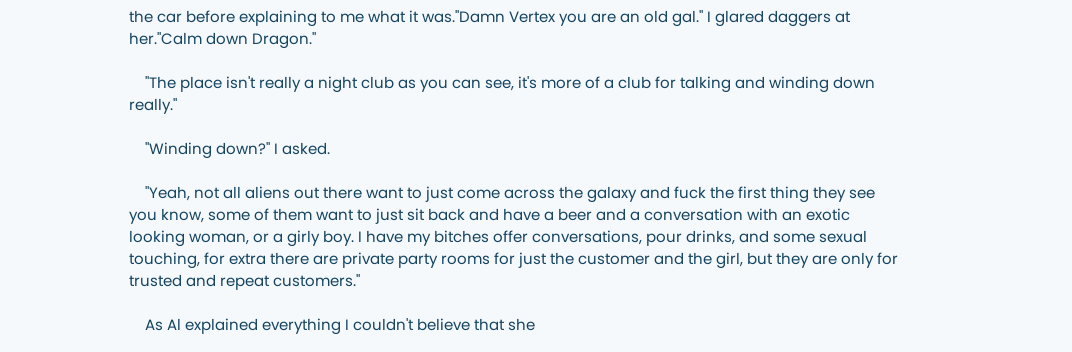the car before explaining to me what it was."Damn Vertex you are an old gal." I glared daggers at her."Calm down Dragon."

    "The place isn't really a night club as you can see, it's more of a club for talking and winding down really."

    "Winding down?" I asked.

    "Yeah, not all aliens out there want to just come across the galaxy and fuck the first thing they see you know, some of them want to just sit back and have a beer and a conversation with an exotic looking woman, or a girly boy. I have my bitches offer conversations, pour drinks, and some sexual touching, for extra there are private party rooms for just the customer and the girl, but they are only for trusted and repeat customers."

    As Al explained everything I couldn't believe that she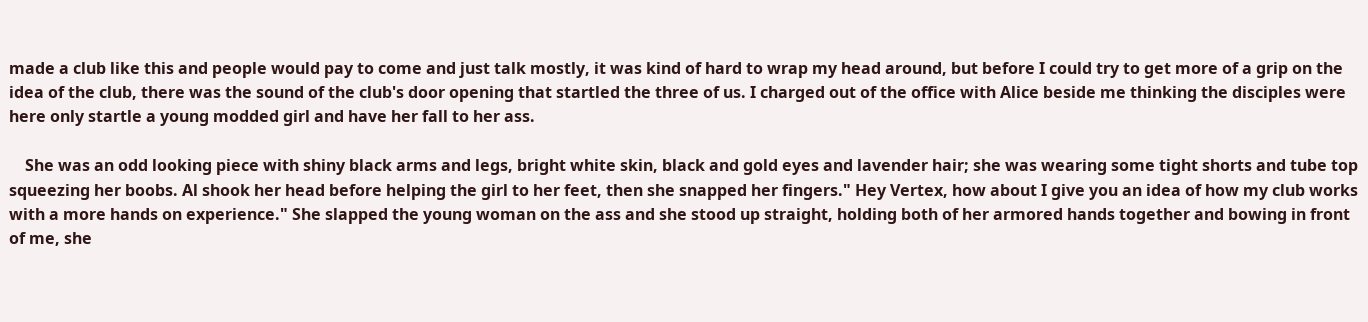made a club like this and people would pay to come and just talk mostly, it was kind of hard to wrap my head around, but before I could try to get more of a grip on the idea of the club, there was the sound of the club's door opening that startled the three of us. I charged out of the office with Alice beside me thinking the disciples were here only startle a young modded girl and have her fall to her ass.

    She was an odd looking piece with shiny black arms and legs, bright white skin, black and gold eyes and lavender hair; she was wearing some tight shorts and tube top squeezing her boobs. Al shook her head before helping the girl to her feet, then she snapped her fingers." Hey Vertex, how about I give you an idea of how my club works with a more hands on experience." She slapped the young woman on the ass and she stood up straight, holding both of her armored hands together and bowing in front of me, she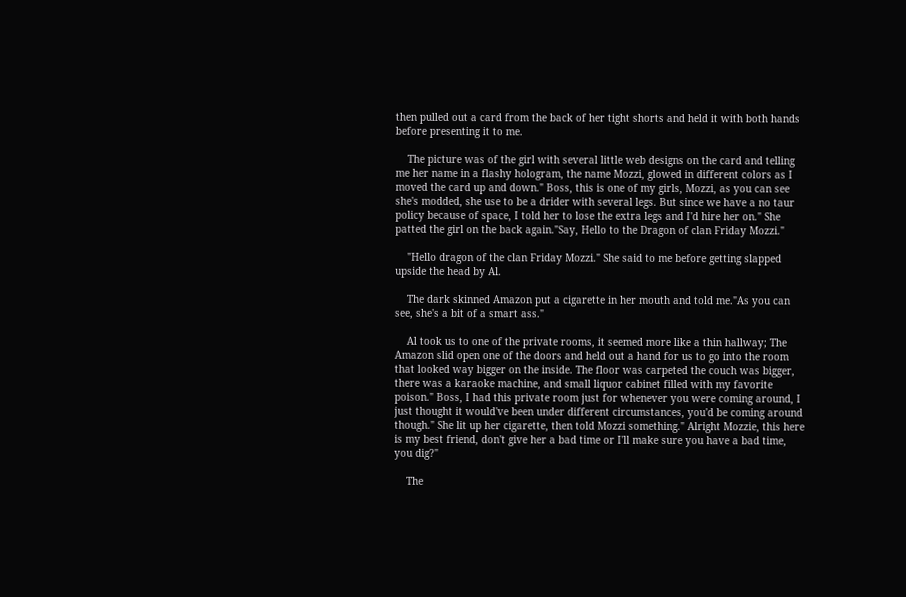then pulled out a card from the back of her tight shorts and held it with both hands before presenting it to me.

    The picture was of the girl with several little web designs on the card and telling me her name in a flashy hologram, the name Mozzi, glowed in different colors as I moved the card up and down." Boss, this is one of my girls, Mozzi, as you can see she's modded, she use to be a drider with several legs. But since we have a no taur policy because of space, I told her to lose the extra legs and I'd hire her on." She patted the girl on the back again."Say, Hello to the Dragon of clan Friday Mozzi."

    "Hello dragon of the clan Friday Mozzi." She said to me before getting slapped upside the head by Al.

    The dark skinned Amazon put a cigarette in her mouth and told me."As you can see, she's a bit of a smart ass."

    Al took us to one of the private rooms, it seemed more like a thin hallway; The Amazon slid open one of the doors and held out a hand for us to go into the room that looked way bigger on the inside. The floor was carpeted the couch was bigger, there was a karaoke machine, and small liquor cabinet filled with my favorite poison." Boss, I had this private room just for whenever you were coming around, I just thought it would've been under different circumstances, you'd be coming around though." She lit up her cigarette, then told Mozzi something." Alright Mozzie, this here is my best friend, don't give her a bad time or I'll make sure you have a bad time, you dig?"

    The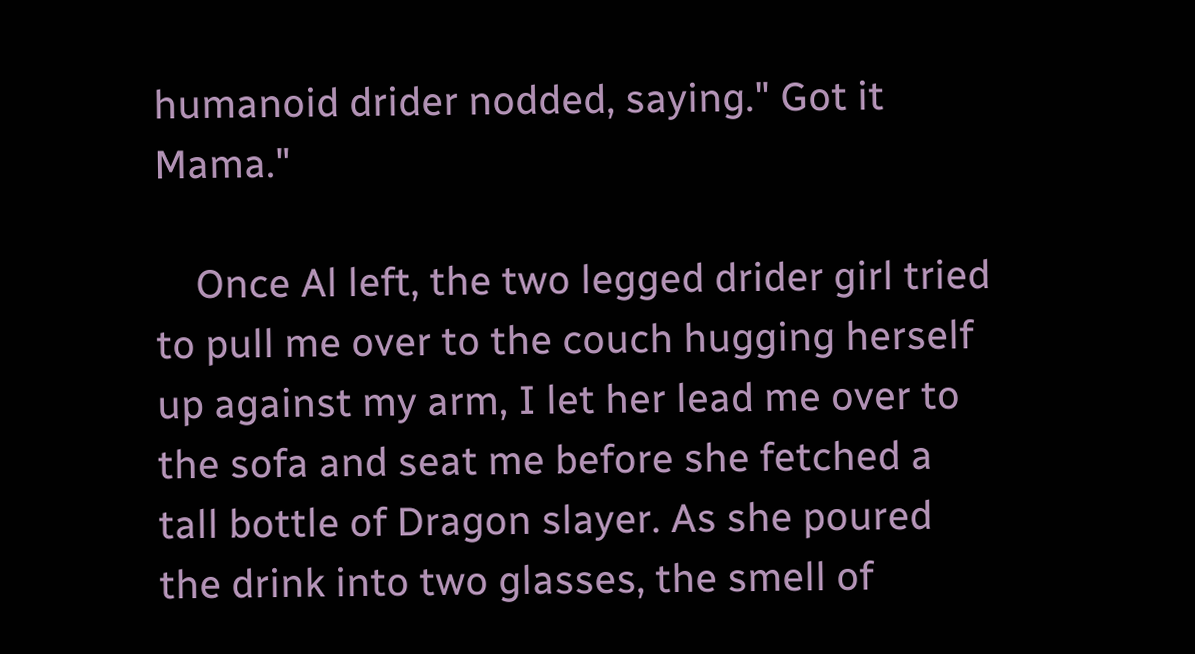humanoid drider nodded, saying." Got it Mama."

    Once Al left, the two legged drider girl tried to pull me over to the couch hugging herself up against my arm, I let her lead me over to the sofa and seat me before she fetched a tall bottle of Dragon slayer. As she poured the drink into two glasses, the smell of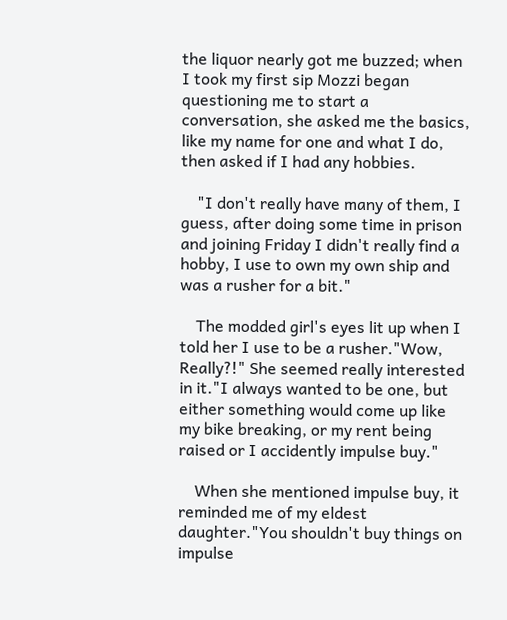the liquor nearly got me buzzed; when I took my first sip Mozzi began questioning me to start a conversation, she asked me the basics, like my name for one and what I do, then asked if I had any hobbies.

    "I don't really have many of them, I guess, after doing some time in prison and joining Friday I didn't really find a hobby, I use to own my own ship and was a rusher for a bit."

    The modded girl's eyes lit up when I told her I use to be a rusher."Wow, Really?!" She seemed really interested in it."I always wanted to be one, but either something would come up like my bike breaking, or my rent being raised or I accidently impulse buy."

    When she mentioned impulse buy, it reminded me of my eldest daughter."You shouldn't buy things on impulse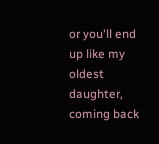or you'll end up like my oldest daughter, coming back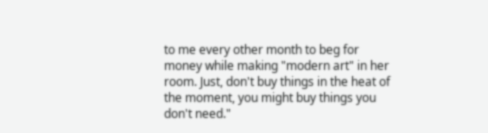to me every other month to beg for money while making "modern art" in her room. Just, don't buy things in the heat of the moment, you might buy things you don't need."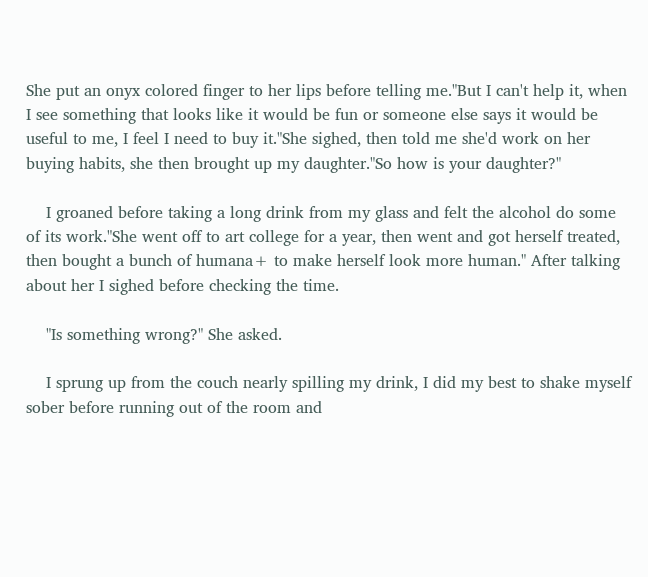She put an onyx colored finger to her lips before telling me."But I can't help it, when I see something that looks like it would be fun or someone else says it would be useful to me, I feel I need to buy it."She sighed, then told me she'd work on her buying habits, she then brought up my daughter."So how is your daughter?"

    I groaned before taking a long drink from my glass and felt the alcohol do some of its work."She went off to art college for a year, then went and got herself treated, then bought a bunch of humana+ to make herself look more human." After talking about her I sighed before checking the time.

    "Is something wrong?" She asked.

    I sprung up from the couch nearly spilling my drink, I did my best to shake myself sober before running out of the room and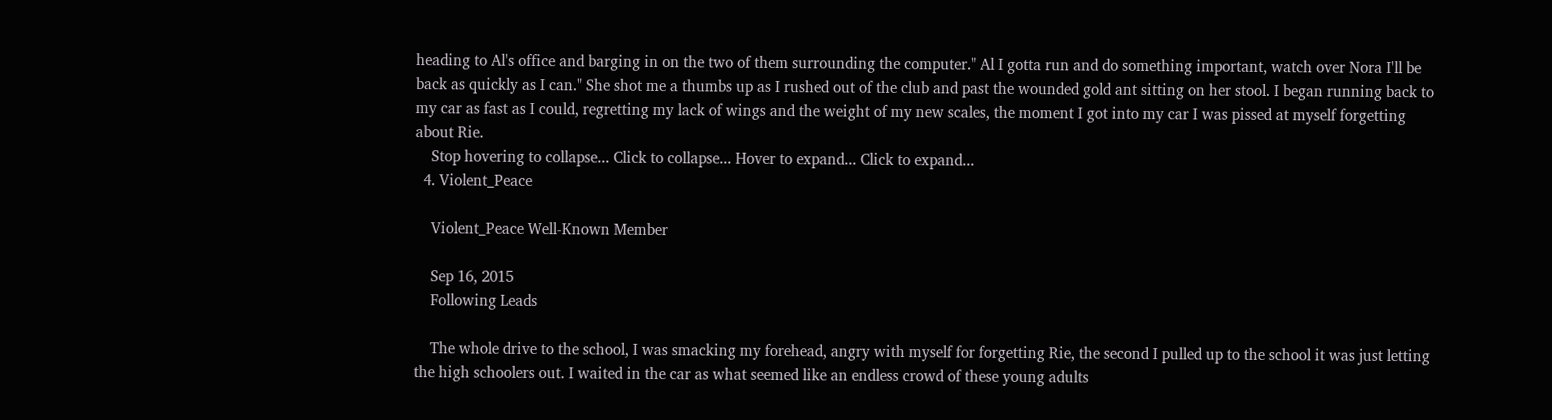heading to Al's office and barging in on the two of them surrounding the computer." Al I gotta run and do something important, watch over Nora I'll be back as quickly as I can." She shot me a thumbs up as I rushed out of the club and past the wounded gold ant sitting on her stool. I began running back to my car as fast as I could, regretting my lack of wings and the weight of my new scales, the moment I got into my car I was pissed at myself forgetting about Rie.
    Stop hovering to collapse... Click to collapse... Hover to expand... Click to expand...
  4. Violent_Peace

    Violent_Peace Well-Known Member

    Sep 16, 2015
    Following Leads

    The whole drive to the school, I was smacking my forehead, angry with myself for forgetting Rie, the second I pulled up to the school it was just letting the high schoolers out. I waited in the car as what seemed like an endless crowd of these young adults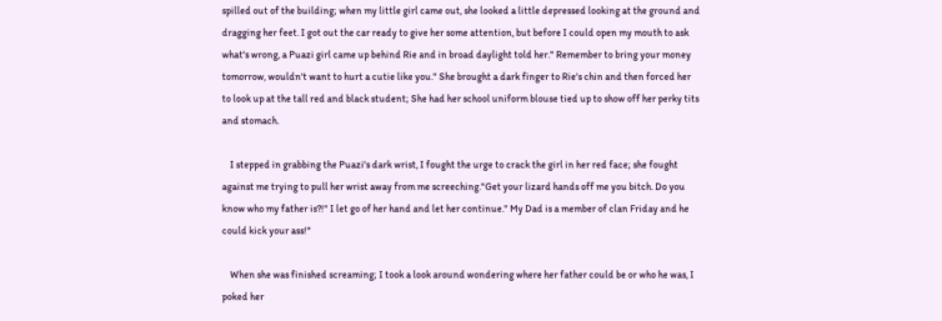spilled out of the building; when my little girl came out, she looked a little depressed looking at the ground and dragging her feet. I got out the car ready to give her some attention, but before I could open my mouth to ask what's wrong, a Puazi girl came up behind Rie and in broad daylight told her." Remember to bring your money tomorrow, wouldn't want to hurt a cutie like you." She brought a dark finger to Rie's chin and then forced her to look up at the tall red and black student; She had her school uniform blouse tied up to show off her perky tits and stomach.

    I stepped in grabbing the Puazi's dark wrist, I fought the urge to crack the girl in her red face; she fought against me trying to pull her wrist away from me screeching."Get your lizard hands off me you bitch. Do you know who my father is?!" I let go of her hand and let her continue." My Dad is a member of clan Friday and he could kick your ass!"

    When she was finished screaming; I took a look around wondering where her father could be or who he was, I poked her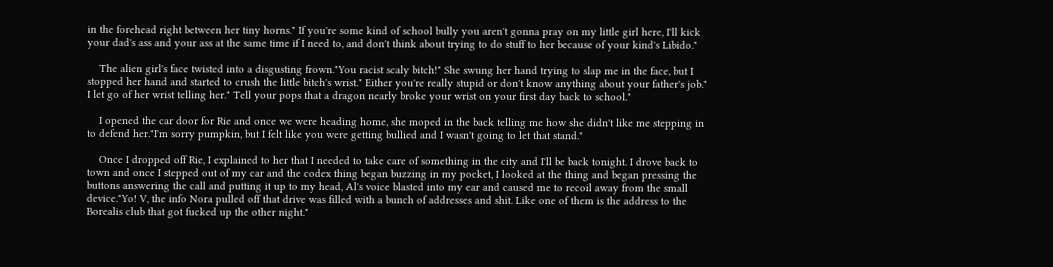in the forehead right between her tiny horns." If you're some kind of school bully you aren't gonna pray on my little girl here, I'll kick your dad's ass and your ass at the same time if I need to, and don't think about trying to do stuff to her because of your kind's Libido."

    The alien girl's face twisted into a disgusting frown."You racist scaly bitch!" She swung her hand trying to slap me in the face, but I stopped her hand and started to crush the little bitch's wrist." Either you're really stupid or don't know anything about your father's job." I let go of her wrist telling her." Tell your pops that a dragon nearly broke your wrist on your first day back to school."

    I opened the car door for Rie and once we were heading home, she moped in the back telling me how she didn't like me stepping in to defend her."I'm sorry pumpkin, but I felt like you were getting bullied and I wasn't going to let that stand."

    Once I dropped off Rie, I explained to her that I needed to take care of something in the city and I'll be back tonight. I drove back to town and once I stepped out of my car and the codex thing began buzzing in my pocket, I looked at the thing and began pressing the buttons answering the call and putting it up to my head, Al's voice blasted into my ear and caused me to recoil away from the small device."Yo! V, the info Nora pulled off that drive was filled with a bunch of addresses and shit. Like one of them is the address to the Borealis club that got fucked up the other night."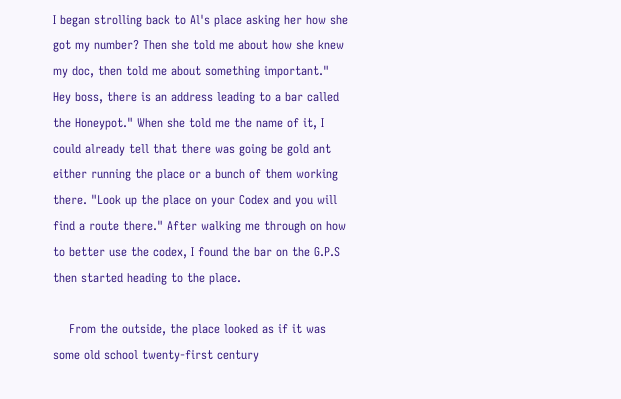I began strolling back to Al's place asking her how she got my number? Then she told me about how she knew my doc, then told me about something important." Hey boss, there is an address leading to a bar called the Honeypot." When she told me the name of it, I could already tell that there was going be gold ant either running the place or a bunch of them working there. "Look up the place on your Codex and you will find a route there." After walking me through on how to better use the codex, I found the bar on the G.P.S then started heading to the place.

    From the outside, the place looked as if it was some old school twenty-first century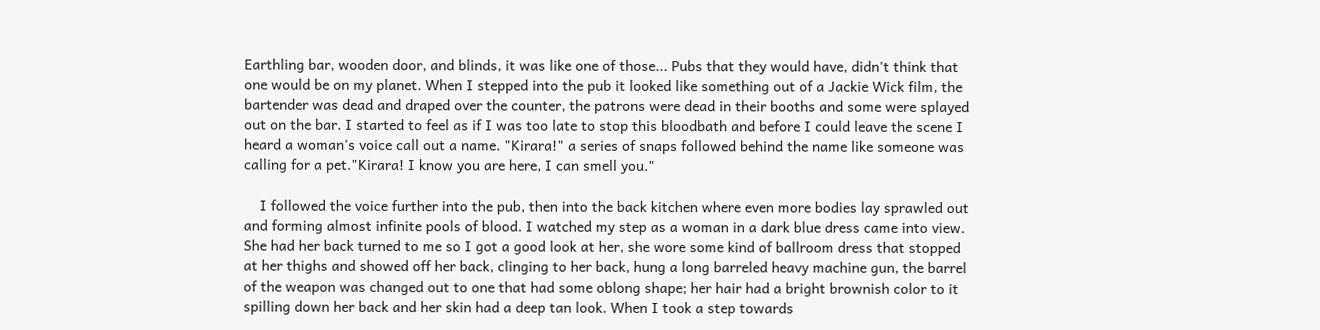Earthling bar, wooden door, and blinds, it was like one of those... Pubs that they would have, didn't think that one would be on my planet. When I stepped into the pub it looked like something out of a Jackie Wick film, the bartender was dead and draped over the counter, the patrons were dead in their booths and some were splayed out on the bar. I started to feel as if I was too late to stop this bloodbath and before I could leave the scene I heard a woman's voice call out a name. "Kirara!" a series of snaps followed behind the name like someone was calling for a pet."Kirara! I know you are here, I can smell you."

    I followed the voice further into the pub, then into the back kitchen where even more bodies lay sprawled out and forming almost infinite pools of blood. I watched my step as a woman in a dark blue dress came into view. She had her back turned to me so I got a good look at her, she wore some kind of ballroom dress that stopped at her thighs and showed off her back, clinging to her back, hung a long barreled heavy machine gun, the barrel of the weapon was changed out to one that had some oblong shape; her hair had a bright brownish color to it spilling down her back and her skin had a deep tan look. When I took a step towards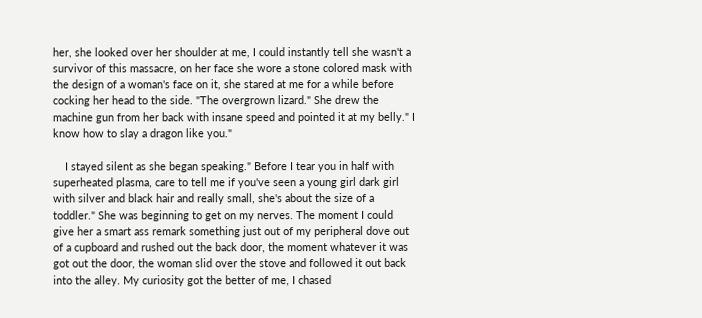her, she looked over her shoulder at me, I could instantly tell she wasn't a survivor of this massacre, on her face she wore a stone colored mask with the design of a woman's face on it, she stared at me for a while before cocking her head to the side. "The overgrown lizard." She drew the machine gun from her back with insane speed and pointed it at my belly." I know how to slay a dragon like you."

    I stayed silent as she began speaking." Before I tear you in half with superheated plasma, care to tell me if you've seen a young girl dark girl with silver and black hair and really small, she's about the size of a toddler." She was beginning to get on my nerves. The moment I could give her a smart ass remark something just out of my peripheral dove out of a cupboard and rushed out the back door, the moment whatever it was got out the door, the woman slid over the stove and followed it out back into the alley. My curiosity got the better of me, I chased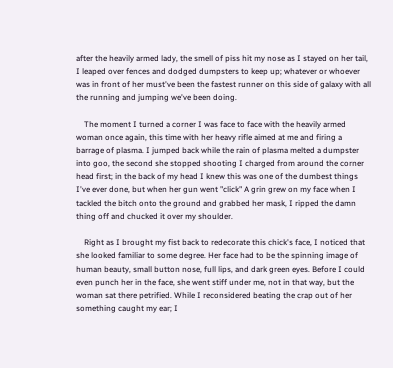after the heavily armed lady, the smell of piss hit my nose as I stayed on her tail, I leaped over fences and dodged dumpsters to keep up; whatever or whoever was in front of her must've been the fastest runner on this side of galaxy with all the running and jumping we've been doing.

    The moment I turned a corner I was face to face with the heavily armed woman once again, this time with her heavy rifle aimed at me and firing a barrage of plasma. I jumped back while the rain of plasma melted a dumpster into goo, the second she stopped shooting I charged from around the corner head first; in the back of my head I knew this was one of the dumbest things I've ever done, but when her gun went "click" A grin grew on my face when I tackled the bitch onto the ground and grabbed her mask, I ripped the damn thing off and chucked it over my shoulder.

    Right as I brought my fist back to redecorate this chick's face, I noticed that she looked familiar to some degree. Her face had to be the spinning image of human beauty, small button nose, full lips, and dark green eyes. Before I could even punch her in the face, she went stiff under me, not in that way, but the woman sat there petrified. While I reconsidered beating the crap out of her something caught my ear; I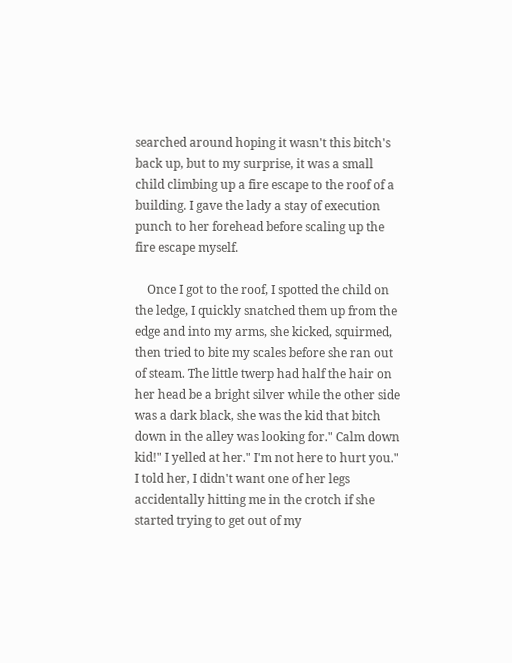searched around hoping it wasn't this bitch's back up, but to my surprise, it was a small child climbing up a fire escape to the roof of a building. I gave the lady a stay of execution punch to her forehead before scaling up the fire escape myself.

    Once I got to the roof, I spotted the child on the ledge, I quickly snatched them up from the edge and into my arms, she kicked, squirmed, then tried to bite my scales before she ran out of steam. The little twerp had half the hair on her head be a bright silver while the other side was a dark black, she was the kid that bitch down in the alley was looking for." Calm down kid!" I yelled at her." I'm not here to hurt you." I told her, I didn't want one of her legs accidentally hitting me in the crotch if she started trying to get out of my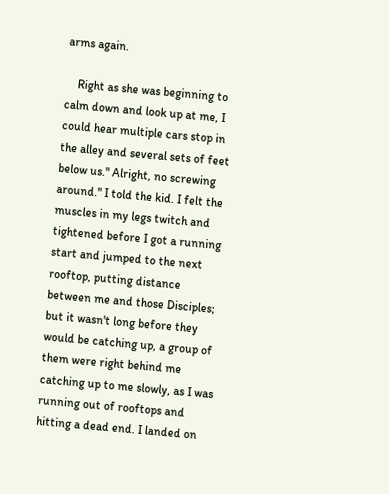arms again.

    Right as she was beginning to calm down and look up at me, I could hear multiple cars stop in the alley and several sets of feet below us." Alright, no screwing around." I told the kid. I felt the muscles in my legs twitch and tightened before I got a running start and jumped to the next rooftop, putting distance between me and those Disciples; but it wasn't long before they would be catching up, a group of them were right behind me catching up to me slowly, as I was running out of rooftops and hitting a dead end. I landed on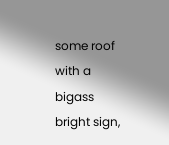some roof with a bigass bright sign,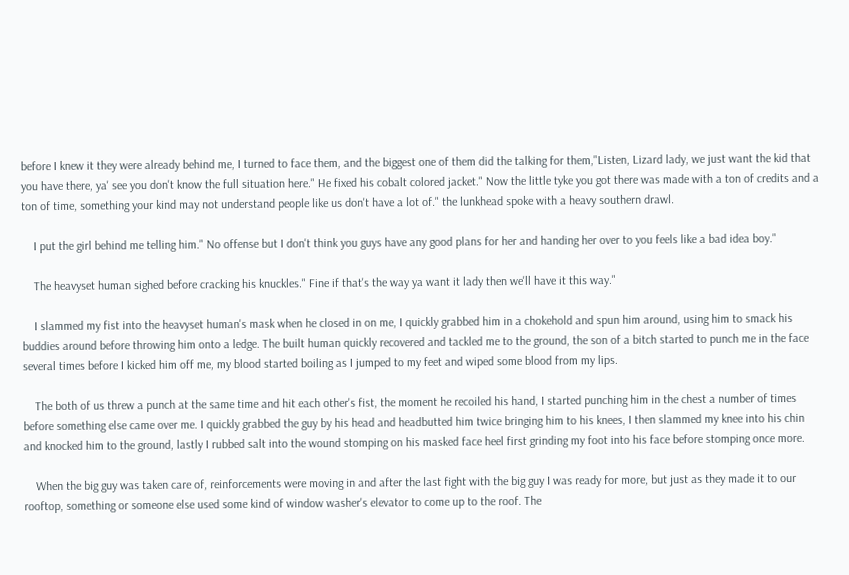before I knew it they were already behind me, I turned to face them, and the biggest one of them did the talking for them,"Listen, Lizard lady, we just want the kid that you have there, ya' see you don't know the full situation here." He fixed his cobalt colored jacket." Now the little tyke you got there was made with a ton of credits and a ton of time, something your kind may not understand people like us don't have a lot of." the lunkhead spoke with a heavy southern drawl.

    I put the girl behind me telling him." No offense but I don't think you guys have any good plans for her and handing her over to you feels like a bad idea boy."

    The heavyset human sighed before cracking his knuckles." Fine if that's the way ya want it lady then we'll have it this way."

    I slammed my fist into the heavyset human's mask when he closed in on me, I quickly grabbed him in a chokehold and spun him around, using him to smack his buddies around before throwing him onto a ledge. The built human quickly recovered and tackled me to the ground, the son of a bitch started to punch me in the face several times before I kicked him off me, my blood started boiling as I jumped to my feet and wiped some blood from my lips.

    The both of us threw a punch at the same time and hit each other's fist, the moment he recoiled his hand, I started punching him in the chest a number of times before something else came over me. I quickly grabbed the guy by his head and headbutted him twice bringing him to his knees, I then slammed my knee into his chin and knocked him to the ground, lastly I rubbed salt into the wound stomping on his masked face heel first grinding my foot into his face before stomping once more.

    When the big guy was taken care of, reinforcements were moving in and after the last fight with the big guy I was ready for more, but just as they made it to our rooftop, something or someone else used some kind of window washer's elevator to come up to the roof. The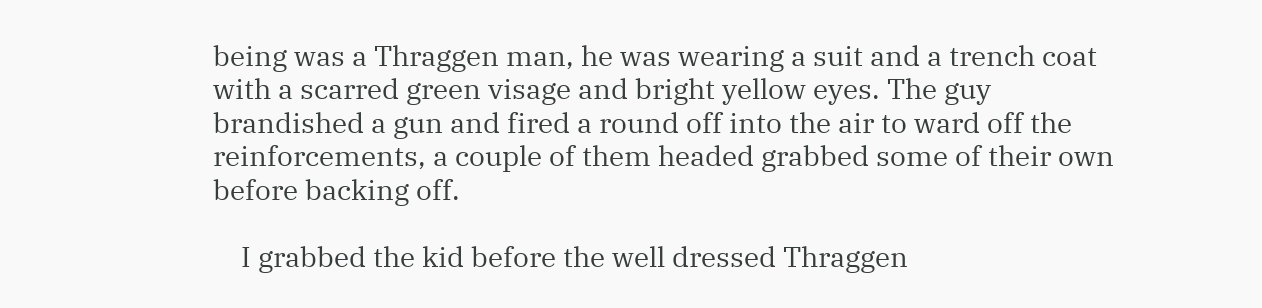being was a Thraggen man, he was wearing a suit and a trench coat with a scarred green visage and bright yellow eyes. The guy brandished a gun and fired a round off into the air to ward off the reinforcements, a couple of them headed grabbed some of their own before backing off.

    I grabbed the kid before the well dressed Thraggen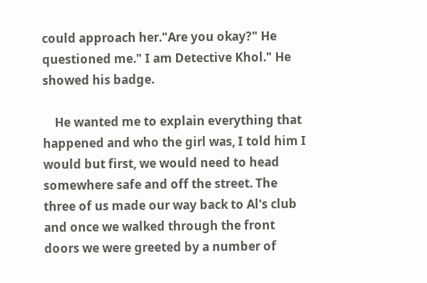could approach her."Are you okay?" He questioned me." I am Detective Khol." He showed his badge.

    He wanted me to explain everything that happened and who the girl was, I told him I would but first, we would need to head somewhere safe and off the street. The three of us made our way back to Al's club and once we walked through the front doors we were greeted by a number of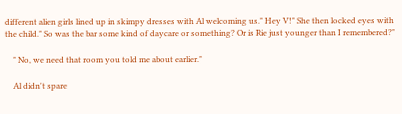different alien girls lined up in skimpy dresses with Al welcoming us." Hey V!" She then locked eyes with the child." So was the bar some kind of daycare or something? Or is Rie just younger than I remembered?"

    " No, we need that room you told me about earlier."

    Al didn't spare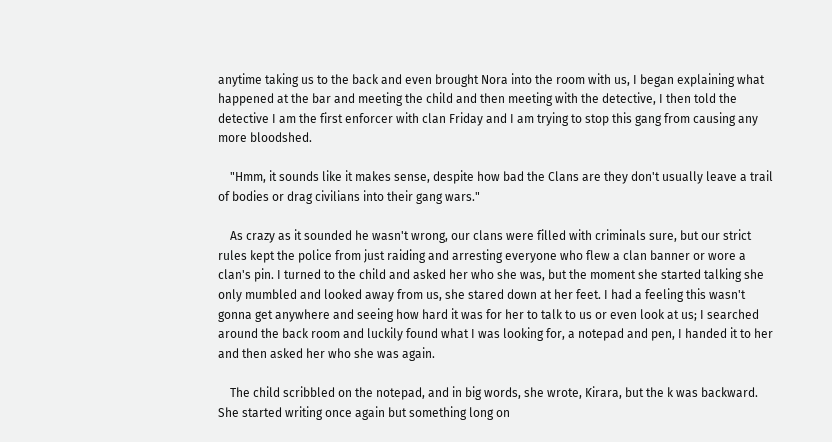anytime taking us to the back and even brought Nora into the room with us, I began explaining what happened at the bar and meeting the child and then meeting with the detective, I then told the detective I am the first enforcer with clan Friday and I am trying to stop this gang from causing any more bloodshed.

    "Hmm, it sounds like it makes sense, despite how bad the Clans are they don't usually leave a trail of bodies or drag civilians into their gang wars."

    As crazy as it sounded he wasn't wrong, our clans were filled with criminals sure, but our strict rules kept the police from just raiding and arresting everyone who flew a clan banner or wore a clan's pin. I turned to the child and asked her who she was, but the moment she started talking she only mumbled and looked away from us, she stared down at her feet. I had a feeling this wasn't gonna get anywhere and seeing how hard it was for her to talk to us or even look at us; I searched around the back room and luckily found what I was looking for, a notepad and pen, I handed it to her and then asked her who she was again.

    The child scribbled on the notepad, and in big words, she wrote, Kirara, but the k was backward. She started writing once again but something long on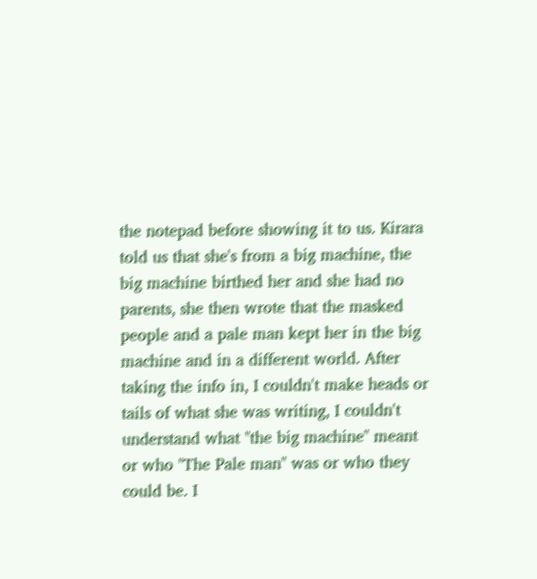the notepad before showing it to us. Kirara told us that she's from a big machine, the big machine birthed her and she had no parents, she then wrote that the masked people and a pale man kept her in the big machine and in a different world. After taking the info in, I couldn't make heads or tails of what she was writing, I couldn't understand what "the big machine" meant or who "The Pale man" was or who they could be. I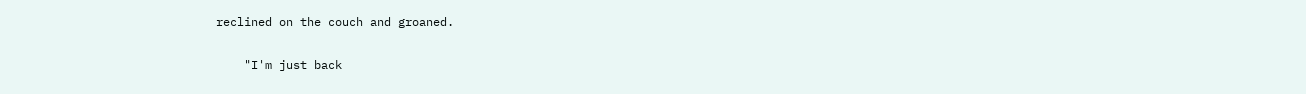reclined on the couch and groaned.

    "I'm just back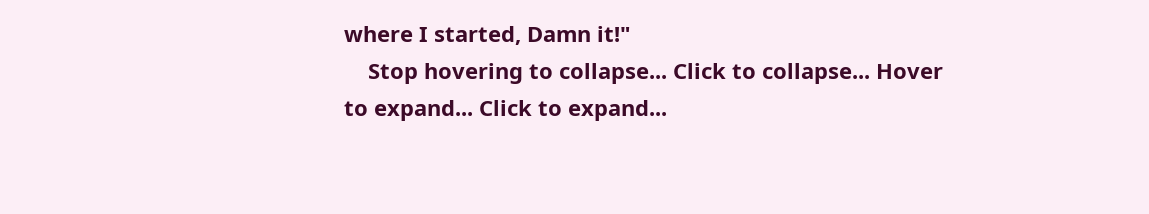where I started, Damn it!"
    Stop hovering to collapse... Click to collapse... Hover to expand... Click to expand...